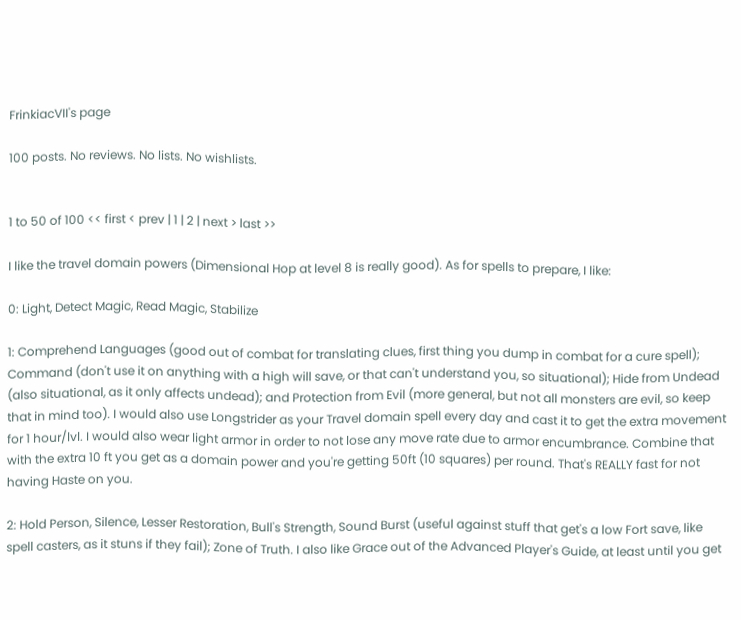FrinkiacVII's page

100 posts. No reviews. No lists. No wishlists.


1 to 50 of 100 << first < prev | 1 | 2 | next > last >>

I like the travel domain powers (Dimensional Hop at level 8 is really good). As for spells to prepare, I like:

0: Light, Detect Magic, Read Magic, Stabilize

1: Comprehend Languages (good out of combat for translating clues, first thing you dump in combat for a cure spell); Command (don't use it on anything with a high will save, or that can't understand you, so situational); Hide from Undead (also situational, as it only affects undead); and Protection from Evil (more general, but not all monsters are evil, so keep that in mind too). I would also use Longstrider as your Travel domain spell every day and cast it to get the extra movement for 1 hour/lvl. I would also wear light armor in order to not lose any move rate due to armor encumbrance. Combine that with the extra 10 ft you get as a domain power and you're getting 50ft (10 squares) per round. That's REALLY fast for not having Haste on you.

2: Hold Person, Silence, Lesser Restoration, Bull's Strength, Sound Burst (useful against stuff that get's a low Fort save, like spell casters, as it stuns if they fail); Zone of Truth. I also like Grace out of the Advanced Player's Guide, at least until you get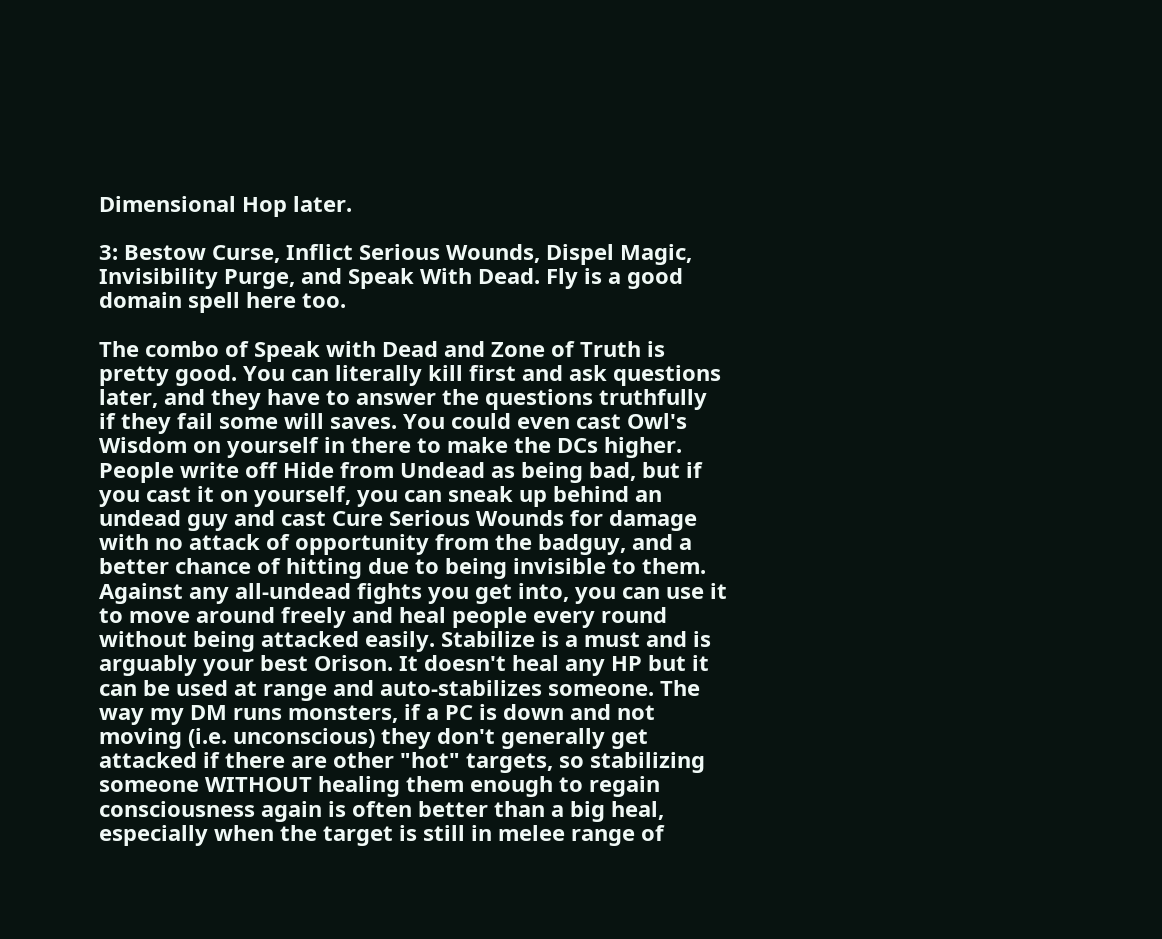Dimensional Hop later.

3: Bestow Curse, Inflict Serious Wounds, Dispel Magic, Invisibility Purge, and Speak With Dead. Fly is a good domain spell here too.

The combo of Speak with Dead and Zone of Truth is pretty good. You can literally kill first and ask questions later, and they have to answer the questions truthfully if they fail some will saves. You could even cast Owl's Wisdom on yourself in there to make the DCs higher. People write off Hide from Undead as being bad, but if you cast it on yourself, you can sneak up behind an undead guy and cast Cure Serious Wounds for damage with no attack of opportunity from the badguy, and a better chance of hitting due to being invisible to them. Against any all-undead fights you get into, you can use it to move around freely and heal people every round without being attacked easily. Stabilize is a must and is arguably your best Orison. It doesn't heal any HP but it can be used at range and auto-stabilizes someone. The way my DM runs monsters, if a PC is down and not moving (i.e. unconscious) they don't generally get attacked if there are other "hot" targets, so stabilizing someone WITHOUT healing them enough to regain consciousness again is often better than a big heal, especially when the target is still in melee range of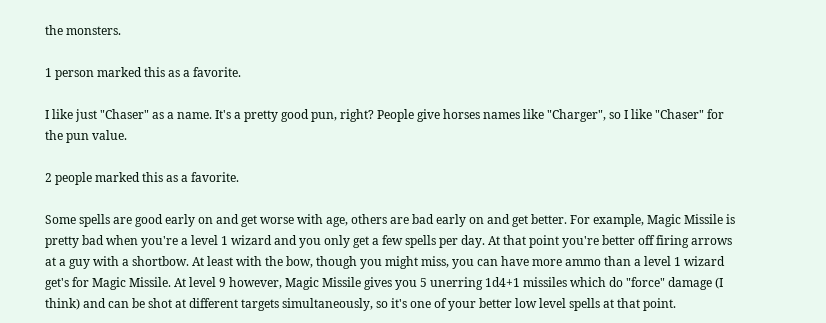the monsters.

1 person marked this as a favorite.

I like just "Chaser" as a name. It's a pretty good pun, right? People give horses names like "Charger", so I like "Chaser" for the pun value.

2 people marked this as a favorite.

Some spells are good early on and get worse with age, others are bad early on and get better. For example, Magic Missile is pretty bad when you're a level 1 wizard and you only get a few spells per day. At that point you're better off firing arrows at a guy with a shortbow. At least with the bow, though you might miss, you can have more ammo than a level 1 wizard get's for Magic Missile. At level 9 however, Magic Missile gives you 5 unerring 1d4+1 missiles which do "force" damage (I think) and can be shot at different targets simultaneously, so it's one of your better low level spells at that point.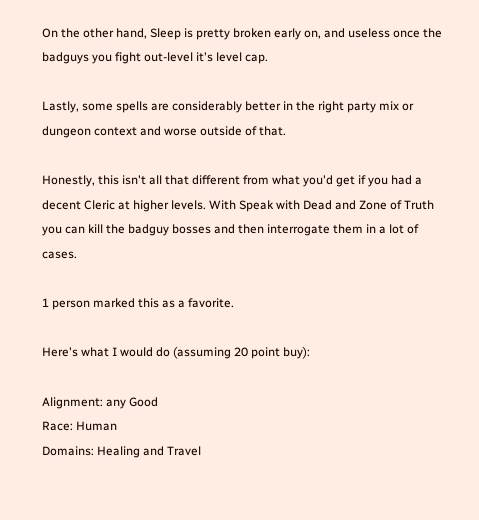On the other hand, Sleep is pretty broken early on, and useless once the badguys you fight out-level it's level cap.

Lastly, some spells are considerably better in the right party mix or dungeon context and worse outside of that.

Honestly, this isn't all that different from what you'd get if you had a decent Cleric at higher levels. With Speak with Dead and Zone of Truth you can kill the badguy bosses and then interrogate them in a lot of cases.

1 person marked this as a favorite.

Here's what I would do (assuming 20 point buy):

Alignment: any Good
Race: Human
Domains: Healing and Travel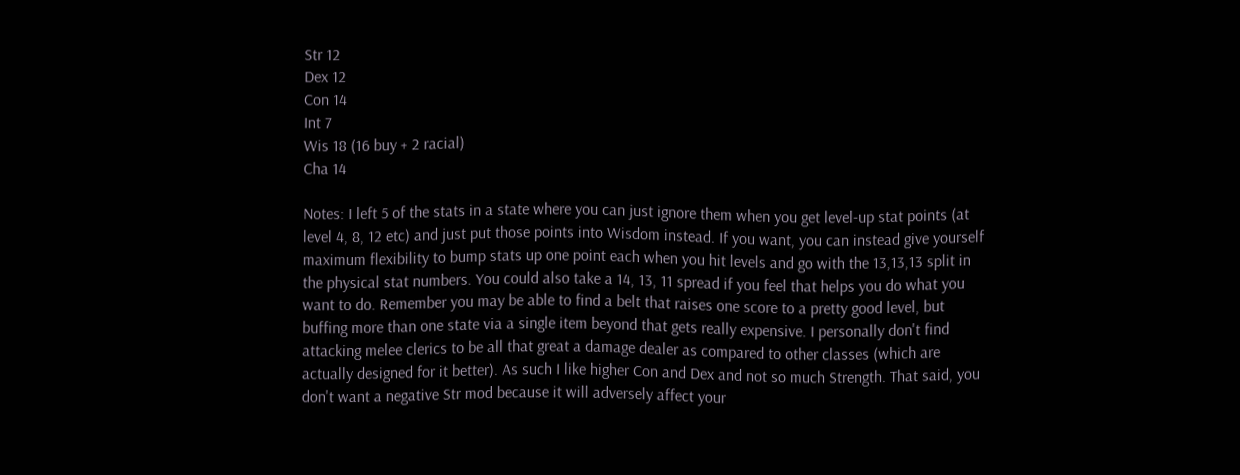Str 12
Dex 12
Con 14
Int 7
Wis 18 (16 buy + 2 racial)
Cha 14

Notes: I left 5 of the stats in a state where you can just ignore them when you get level-up stat points (at level 4, 8, 12 etc) and just put those points into Wisdom instead. If you want, you can instead give yourself maximum flexibility to bump stats up one point each when you hit levels and go with the 13,13,13 split in the physical stat numbers. You could also take a 14, 13, 11 spread if you feel that helps you do what you want to do. Remember you may be able to find a belt that raises one score to a pretty good level, but buffing more than one state via a single item beyond that gets really expensive. I personally don't find attacking melee clerics to be all that great a damage dealer as compared to other classes (which are actually designed for it better). As such I like higher Con and Dex and not so much Strength. That said, you don't want a negative Str mod because it will adversely affect your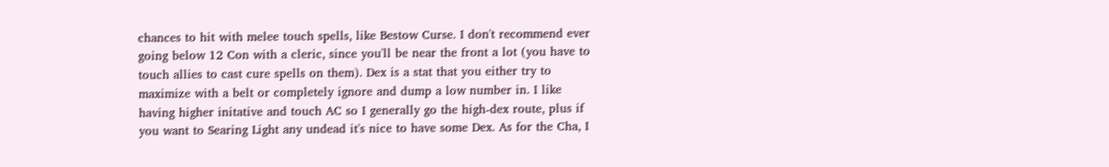chances to hit with melee touch spells, like Bestow Curse. I don't recommend ever going below 12 Con with a cleric, since you'll be near the front a lot (you have to touch allies to cast cure spells on them). Dex is a stat that you either try to maximize with a belt or completely ignore and dump a low number in. I like having higher initative and touch AC so I generally go the high-dex route, plus if you want to Searing Light any undead it's nice to have some Dex. As for the Cha, I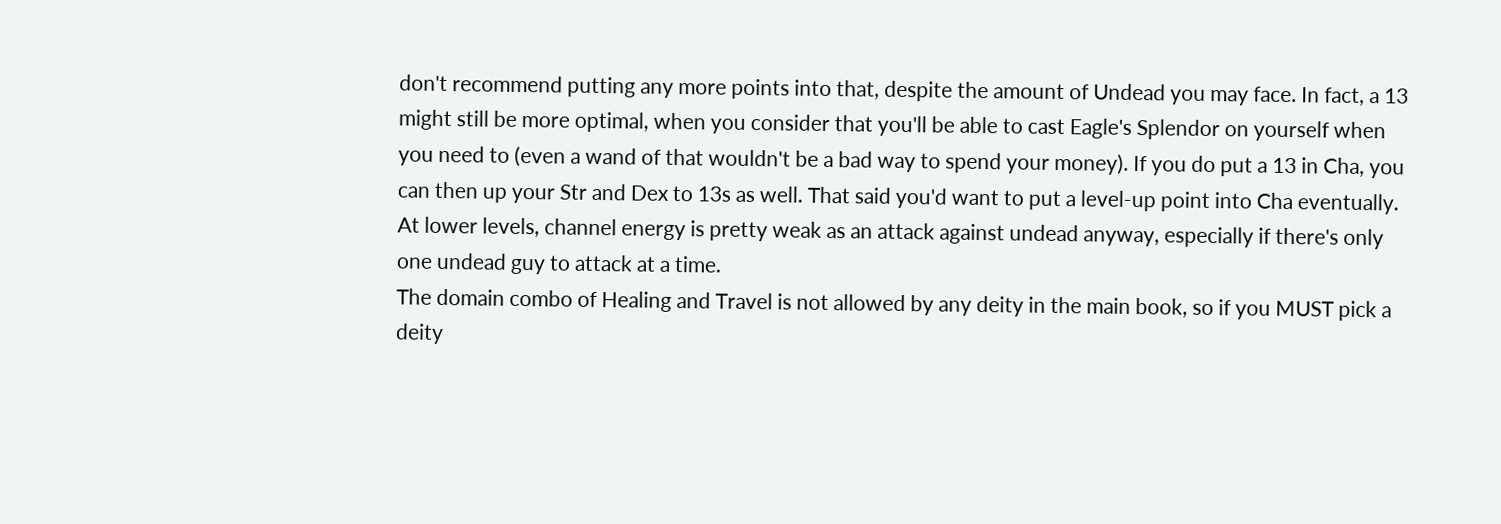don't recommend putting any more points into that, despite the amount of Undead you may face. In fact, a 13 might still be more optimal, when you consider that you'll be able to cast Eagle's Splendor on yourself when you need to (even a wand of that wouldn't be a bad way to spend your money). If you do put a 13 in Cha, you can then up your Str and Dex to 13s as well. That said you'd want to put a level-up point into Cha eventually. At lower levels, channel energy is pretty weak as an attack against undead anyway, especially if there's only one undead guy to attack at a time.
The domain combo of Healing and Travel is not allowed by any deity in the main book, so if you MUST pick a deity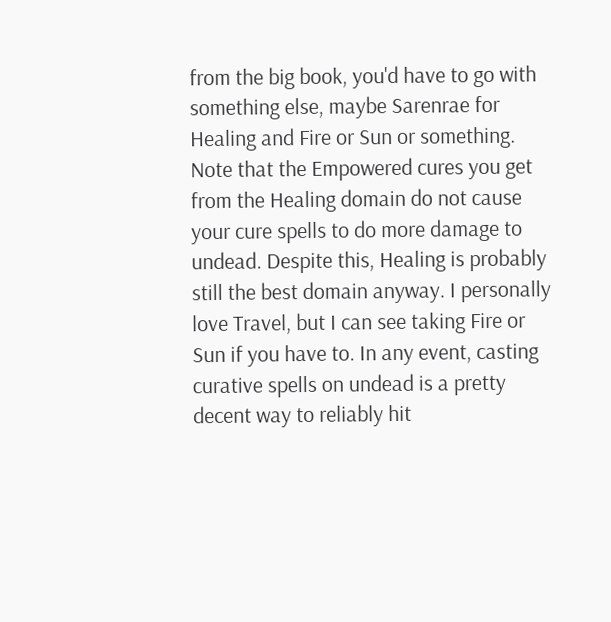from the big book, you'd have to go with something else, maybe Sarenrae for Healing and Fire or Sun or something. Note that the Empowered cures you get from the Healing domain do not cause your cure spells to do more damage to undead. Despite this, Healing is probably still the best domain anyway. I personally love Travel, but I can see taking Fire or Sun if you have to. In any event, casting curative spells on undead is a pretty decent way to reliably hit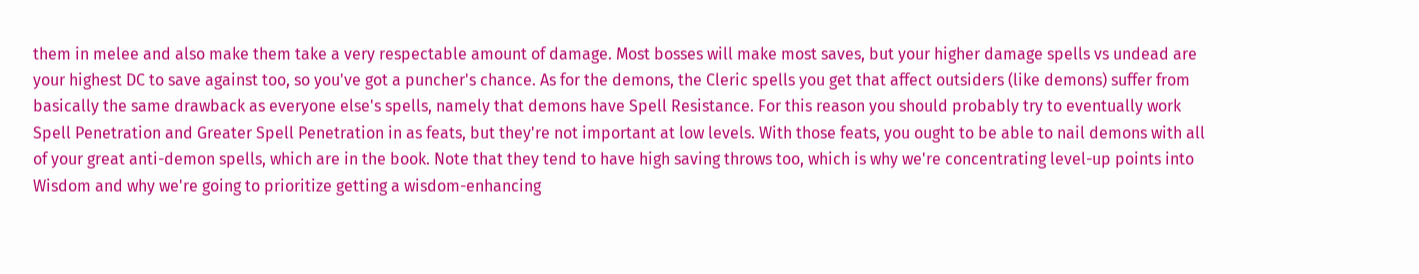them in melee and also make them take a very respectable amount of damage. Most bosses will make most saves, but your higher damage spells vs undead are your highest DC to save against too, so you've got a puncher's chance. As for the demons, the Cleric spells you get that affect outsiders (like demons) suffer from basically the same drawback as everyone else's spells, namely that demons have Spell Resistance. For this reason you should probably try to eventually work Spell Penetration and Greater Spell Penetration in as feats, but they're not important at low levels. With those feats, you ought to be able to nail demons with all of your great anti-demon spells, which are in the book. Note that they tend to have high saving throws too, which is why we're concentrating level-up points into Wisdom and why we're going to prioritize getting a wisdom-enhancing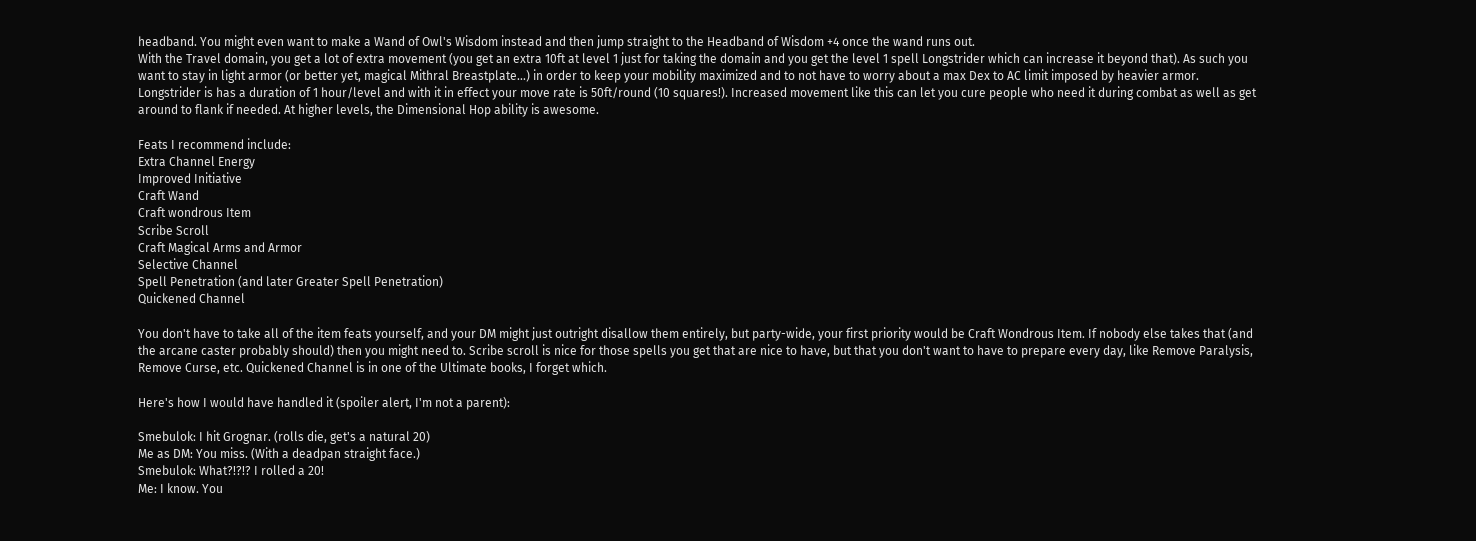headband. You might even want to make a Wand of Owl's Wisdom instead and then jump straight to the Headband of Wisdom +4 once the wand runs out.
With the Travel domain, you get a lot of extra movement (you get an extra 10ft at level 1 just for taking the domain and you get the level 1 spell Longstrider which can increase it beyond that). As such you want to stay in light armor (or better yet, magical Mithral Breastplate...) in order to keep your mobility maximized and to not have to worry about a max Dex to AC limit imposed by heavier armor. Longstrider is has a duration of 1 hour/level and with it in effect your move rate is 50ft/round (10 squares!). Increased movement like this can let you cure people who need it during combat as well as get around to flank if needed. At higher levels, the Dimensional Hop ability is awesome.

Feats I recommend include:
Extra Channel Energy
Improved Initiative
Craft Wand
Craft wondrous Item
Scribe Scroll
Craft Magical Arms and Armor
Selective Channel
Spell Penetration (and later Greater Spell Penetration)
Quickened Channel

You don't have to take all of the item feats yourself, and your DM might just outright disallow them entirely, but party-wide, your first priority would be Craft Wondrous Item. If nobody else takes that (and the arcane caster probably should) then you might need to. Scribe scroll is nice for those spells you get that are nice to have, but that you don't want to have to prepare every day, like Remove Paralysis, Remove Curse, etc. Quickened Channel is in one of the Ultimate books, I forget which.

Here's how I would have handled it (spoiler alert, I'm not a parent):

Smebulok: I hit Grognar. (rolls die, get's a natural 20)
Me as DM: You miss. (With a deadpan straight face.)
Smebulok: What?!?!? I rolled a 20!
Me: I know. You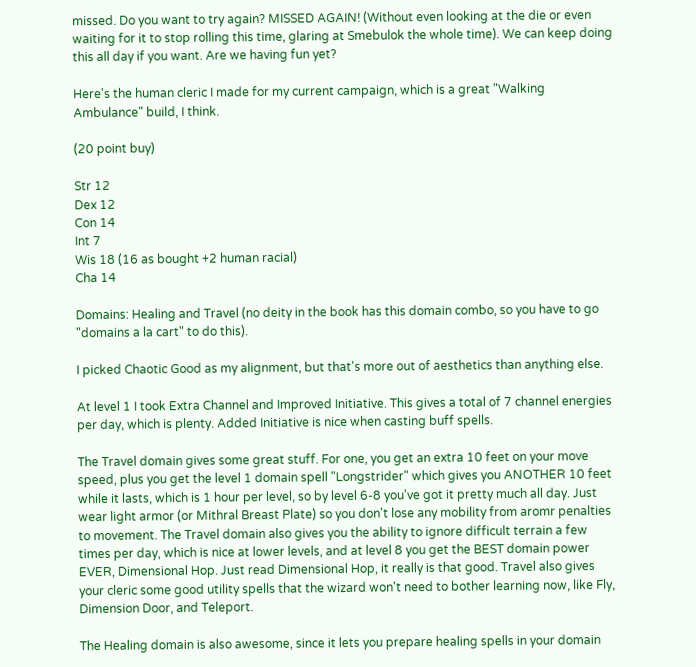missed. Do you want to try again? MISSED AGAIN! (Without even looking at the die or even waiting for it to stop rolling this time, glaring at Smebulok the whole time). We can keep doing this all day if you want. Are we having fun yet?

Here's the human cleric I made for my current campaign, which is a great "Walking Ambulance" build, I think.

(20 point buy)

Str 12
Dex 12
Con 14
Int 7
Wis 18 (16 as bought +2 human racial)
Cha 14

Domains: Healing and Travel (no deity in the book has this domain combo, so you have to go "domains a la cart" to do this).

I picked Chaotic Good as my alignment, but that's more out of aesthetics than anything else.

At level 1 I took Extra Channel and Improved Initiative. This gives a total of 7 channel energies per day, which is plenty. Added Initiative is nice when casting buff spells.

The Travel domain gives some great stuff. For one, you get an extra 10 feet on your move speed, plus you get the level 1 domain spell "Longstrider" which gives you ANOTHER 10 feet while it lasts, which is 1 hour per level, so by level 6-8 you've got it pretty much all day. Just wear light armor (or Mithral Breast Plate) so you don't lose any mobility from aromr penalties to movement. The Travel domain also gives you the ability to ignore difficult terrain a few times per day, which is nice at lower levels, and at level 8 you get the BEST domain power EVER, Dimensional Hop. Just read Dimensional Hop, it really is that good. Travel also gives your cleric some good utility spells that the wizard won't need to bother learning now, like Fly, Dimension Door, and Teleport.

The Healing domain is also awesome, since it lets you prepare healing spells in your domain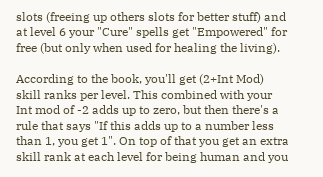slots (freeing up others slots for better stuff) and at level 6 your "Cure" spells get "Empowered" for free (but only when used for healing the living).

According to the book, you'll get (2+Int Mod) skill ranks per level. This combined with your Int mod of -2 adds up to zero, but then there's a rule that says "If this adds up to a number less than 1, you get 1". On top of that you get an extra skill rank at each level for being human and you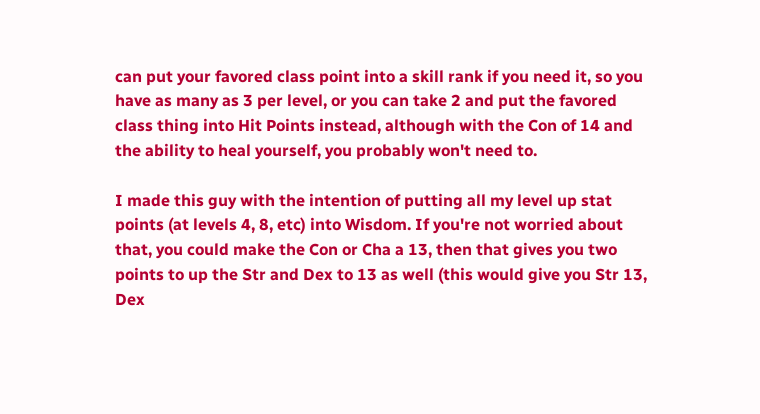can put your favored class point into a skill rank if you need it, so you have as many as 3 per level, or you can take 2 and put the favored class thing into Hit Points instead, although with the Con of 14 and the ability to heal yourself, you probably won't need to.

I made this guy with the intention of putting all my level up stat points (at levels 4, 8, etc) into Wisdom. If you're not worried about that, you could make the Con or Cha a 13, then that gives you two points to up the Str and Dex to 13 as well (this would give you Str 13, Dex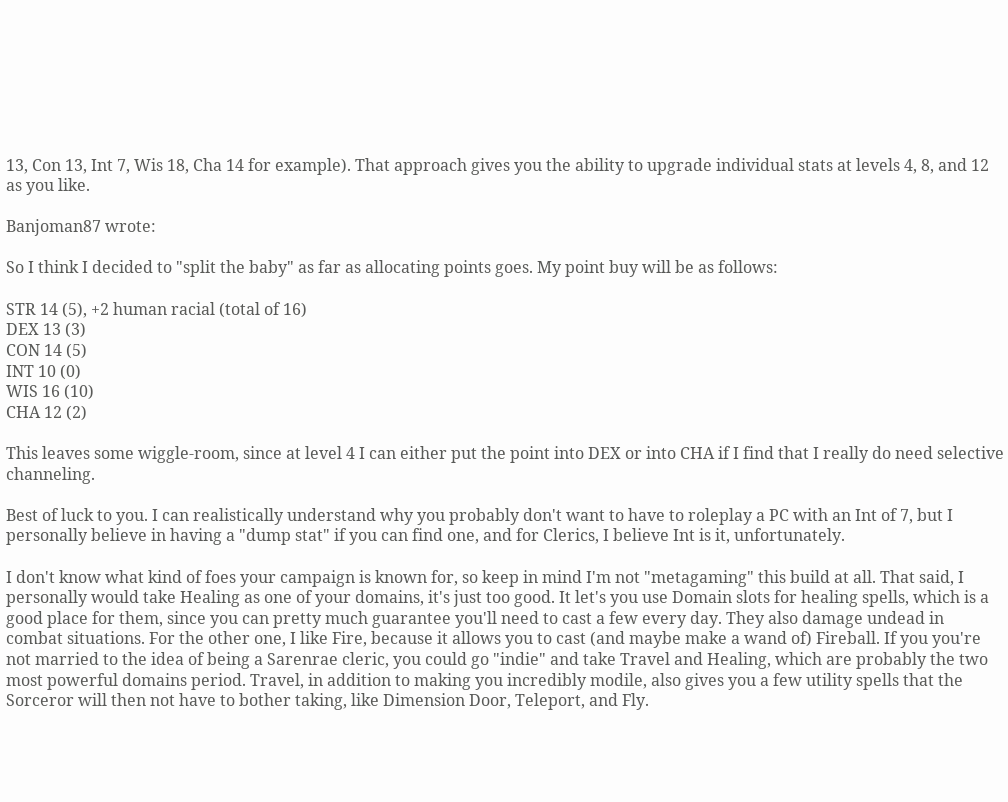13, Con 13, Int 7, Wis 18, Cha 14 for example). That approach gives you the ability to upgrade individual stats at levels 4, 8, and 12 as you like.

Banjoman87 wrote:

So I think I decided to "split the baby" as far as allocating points goes. My point buy will be as follows:

STR 14 (5), +2 human racial (total of 16)
DEX 13 (3)
CON 14 (5)
INT 10 (0)
WIS 16 (10)
CHA 12 (2)

This leaves some wiggle-room, since at level 4 I can either put the point into DEX or into CHA if I find that I really do need selective channeling.

Best of luck to you. I can realistically understand why you probably don't want to have to roleplay a PC with an Int of 7, but I personally believe in having a "dump stat" if you can find one, and for Clerics, I believe Int is it, unfortunately.

I don't know what kind of foes your campaign is known for, so keep in mind I'm not "metagaming" this build at all. That said, I personally would take Healing as one of your domains, it's just too good. It let's you use Domain slots for healing spells, which is a good place for them, since you can pretty much guarantee you'll need to cast a few every day. They also damage undead in combat situations. For the other one, I like Fire, because it allows you to cast (and maybe make a wand of) Fireball. If you you're not married to the idea of being a Sarenrae cleric, you could go "indie" and take Travel and Healing, which are probably the two most powerful domains period. Travel, in addition to making you incredibly modile, also gives you a few utility spells that the Sorceror will then not have to bother taking, like Dimension Door, Teleport, and Fly.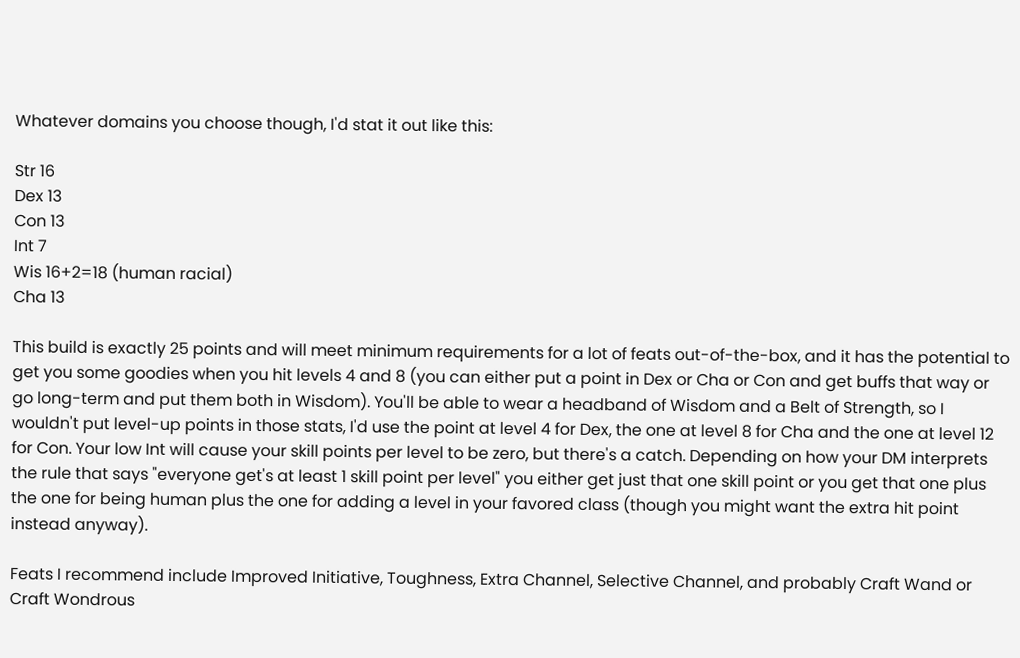Whatever domains you choose though, I'd stat it out like this:

Str 16
Dex 13
Con 13
Int 7
Wis 16+2=18 (human racial)
Cha 13

This build is exactly 25 points and will meet minimum requirements for a lot of feats out-of-the-box, and it has the potential to get you some goodies when you hit levels 4 and 8 (you can either put a point in Dex or Cha or Con and get buffs that way or go long-term and put them both in Wisdom). You'll be able to wear a headband of Wisdom and a Belt of Strength, so I wouldn't put level-up points in those stats, I'd use the point at level 4 for Dex, the one at level 8 for Cha and the one at level 12 for Con. Your low Int will cause your skill points per level to be zero, but there's a catch. Depending on how your DM interprets the rule that says "everyone get's at least 1 skill point per level" you either get just that one skill point or you get that one plus the one for being human plus the one for adding a level in your favored class (though you might want the extra hit point instead anyway).

Feats I recommend include Improved Initiative, Toughness, Extra Channel, Selective Channel, and probably Craft Wand or Craft Wondrous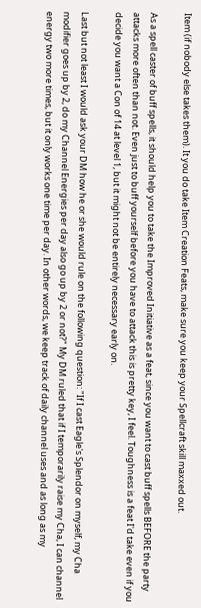Item (if nobody else takes them). It you do take Item Creation Feats, make sure you keep your Spellcraft skill maxxed out.

As a spell caster of buff spells, it should help you to take the Improved Initiative as a feat, since you want to cast buff spells BEFORE the party attacks more often than not. Even just to buff yourself before you have to attack this is pretty key, I feel. Toughness is a feat I'd take even if you decide you want a Con of 14 at level 1, but it might not be entirely necessary early on.

Last but not least I would ask your DM how he or she would rule on the following question: "If I cast Eagle's Splendor on myself, my Cha modifier goes up by 2, do my Channel Energies per day also go up by 2 or not?" My DM ruled that if I temporarily raise my Cha, I can channel energy two more times, but it only works one time per day. In other words, we keep track of daily channel uses and as long as my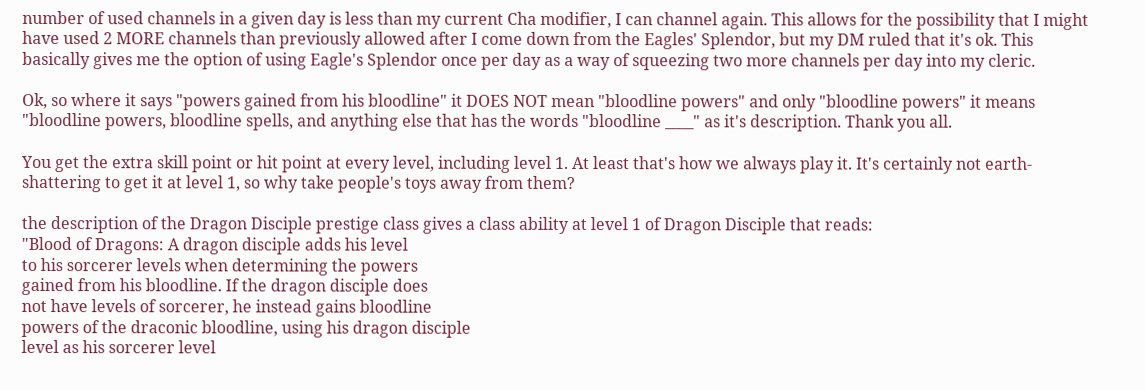number of used channels in a given day is less than my current Cha modifier, I can channel again. This allows for the possibility that I might have used 2 MORE channels than previously allowed after I come down from the Eagles' Splendor, but my DM ruled that it's ok. This basically gives me the option of using Eagle's Splendor once per day as a way of squeezing two more channels per day into my cleric.

Ok, so where it says "powers gained from his bloodline" it DOES NOT mean "bloodline powers" and only "bloodline powers" it means "bloodline powers, bloodline spells, and anything else that has the words "bloodline ____" as it's description. Thank you all.

You get the extra skill point or hit point at every level, including level 1. At least that's how we always play it. It's certainly not earth-shattering to get it at level 1, so why take people's toys away from them?

the description of the Dragon Disciple prestige class gives a class ability at level 1 of Dragon Disciple that reads:
"Blood of Dragons: A dragon disciple adds his level
to his sorcerer levels when determining the powers
gained from his bloodline. If the dragon disciple does
not have levels of sorcerer, he instead gains bloodline
powers of the draconic bloodline, using his dragon disciple
level as his sorcerer level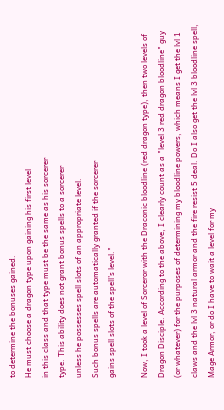to determine the bonuses gained.
He must choose a dragon type upon gaining his first level
in this class and that type must be the same as his sorcerer
type. This ability does not grant bonus spells to a sorcerer
unless he possesses spell slots of an appropriate level.
Such bonus spells are automatically granted if the sorcerer
gains spell slots of the spell’s level."

Now, I took a level of Sorceror with the Draconic bloodline (red dragon type), then two levels of Dragon Disciple. According to the above, I clearly count as a "level 3 red dragon bloodline" guy (or whatever) for the purposes of determining my bloodline powers, which means I get the lvl 1 claws and the lvl 3 natural armor and the fire resist 5 deal. Do I also get the lvl 3 bloodline spell, Mage Armor, or do I have to wait a level for my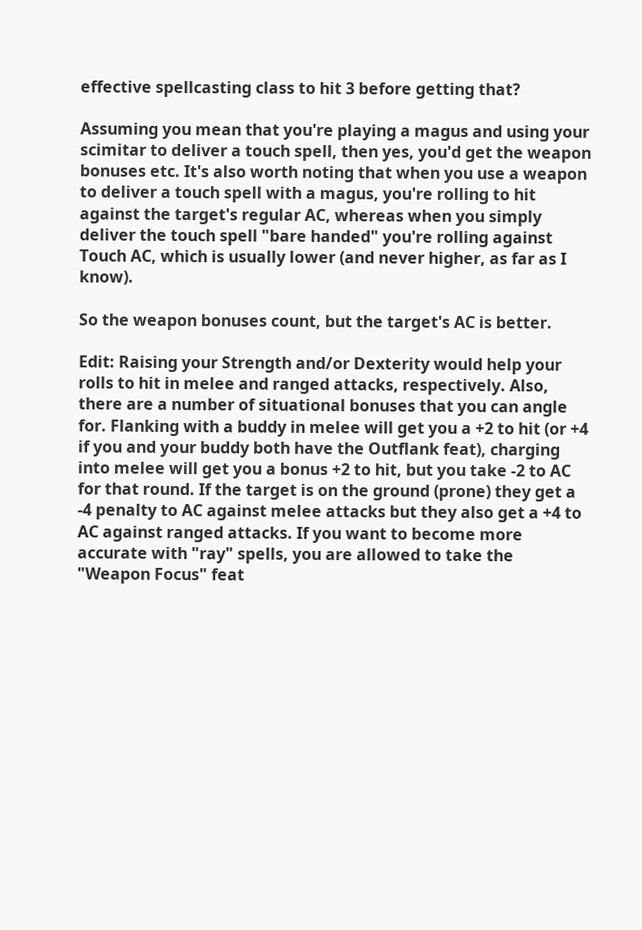effective spellcasting class to hit 3 before getting that?

Assuming you mean that you're playing a magus and using your scimitar to deliver a touch spell, then yes, you'd get the weapon bonuses etc. It's also worth noting that when you use a weapon to deliver a touch spell with a magus, you're rolling to hit against the target's regular AC, whereas when you simply deliver the touch spell "bare handed" you're rolling against Touch AC, which is usually lower (and never higher, as far as I know).

So the weapon bonuses count, but the target's AC is better.

Edit: Raising your Strength and/or Dexterity would help your rolls to hit in melee and ranged attacks, respectively. Also, there are a number of situational bonuses that you can angle for. Flanking with a buddy in melee will get you a +2 to hit (or +4 if you and your buddy both have the Outflank feat), charging into melee will get you a bonus +2 to hit, but you take -2 to AC for that round. If the target is on the ground (prone) they get a -4 penalty to AC against melee attacks but they also get a +4 to AC against ranged attacks. If you want to become more accurate with "ray" spells, you are allowed to take the "Weapon Focus" feat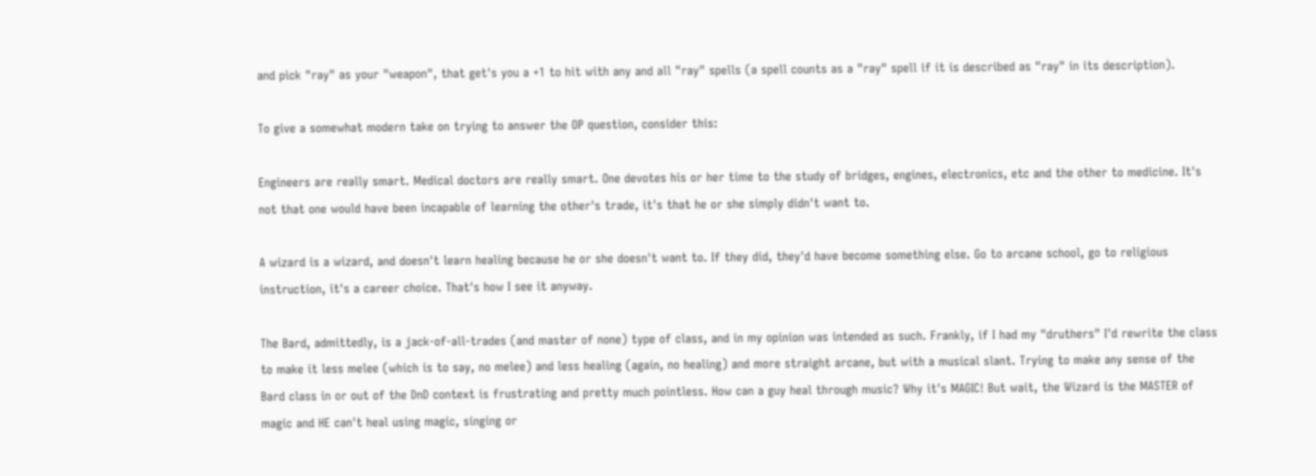and pick "ray" as your "weapon", that get's you a +1 to hit with any and all "ray" spells (a spell counts as a "ray" spell if it is described as "ray" in its description).

To give a somewhat modern take on trying to answer the OP question, consider this:

Engineers are really smart. Medical doctors are really smart. One devotes his or her time to the study of bridges, engines, electronics, etc and the other to medicine. It's not that one would have been incapable of learning the other's trade, it's that he or she simply didn't want to.

A wizard is a wizard, and doesn't learn healing because he or she doesn't want to. If they did, they'd have become something else. Go to arcane school, go to religious instruction, it's a career choice. That's how I see it anyway.

The Bard, admittedly, is a jack-of-all-trades (and master of none) type of class, and in my opinion was intended as such. Frankly, if I had my "druthers" I'd rewrite the class to make it less melee (which is to say, no melee) and less healing (again, no healing) and more straight arcane, but with a musical slant. Trying to make any sense of the Bard class in or out of the DnD context is frustrating and pretty much pointless. How can a guy heal through music? Why it's MAGIC! But wait, the Wizard is the MASTER of magic and HE can't heal using magic, singing or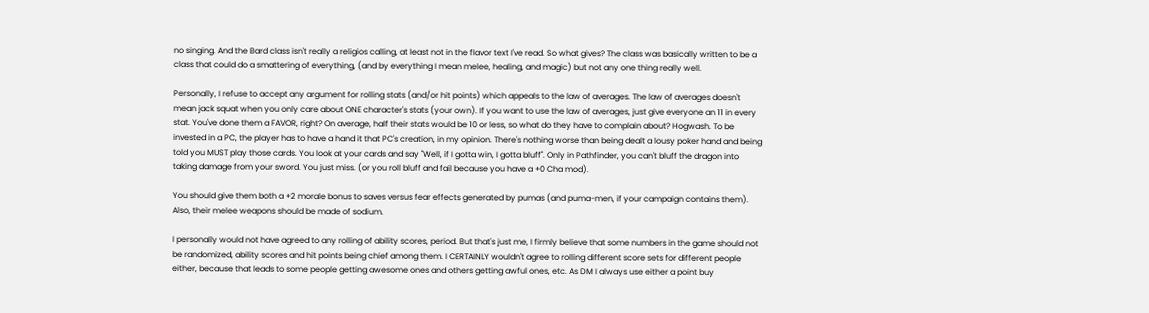no singing. And the Bard class isn't really a religios calling, at least not in the flavor text I've read. So what gives? The class was basically written to be a class that could do a smattering of everything, (and by everything I mean melee, healing, and magic) but not any one thing really well.

Personally, I refuse to accept any argument for rolling stats (and/or hit points) which appeals to the law of averages. The law of averages doesn't mean jack squat when you only care about ONE character's stats (your own). If you want to use the law of averages, just give everyone an 11 in every stat. You've done them a FAVOR, right? On average, half their stats would be 10 or less, so what do they have to complain about? Hogwash. To be invested in a PC, the player has to have a hand it that PC's creation, in my opinion. There's nothing worse than being dealt a lousy poker hand and being told you MUST play those cards. You look at your cards and say "Well, if I gotta win, I gotta bluff". Only in Pathfinder, you can't bluff the dragon into taking damage from your sword. You just miss. (or you roll bluff and fail because you have a +0 Cha mod).

You should give them both a +2 morale bonus to saves versus fear effects generated by pumas (and puma-men, if your campaign contains them). Also, their melee weapons should be made of sodium.

I personally would not have agreed to any rolling of ability scores, period. But that's just me, I firmly believe that some numbers in the game should not be randomized, ability scores and hit points being chief among them. I CERTAINLY wouldn't agree to rolling different score sets for different people either, because that leads to some people getting awesome ones and others getting awful ones, etc. As DM I always use either a point buy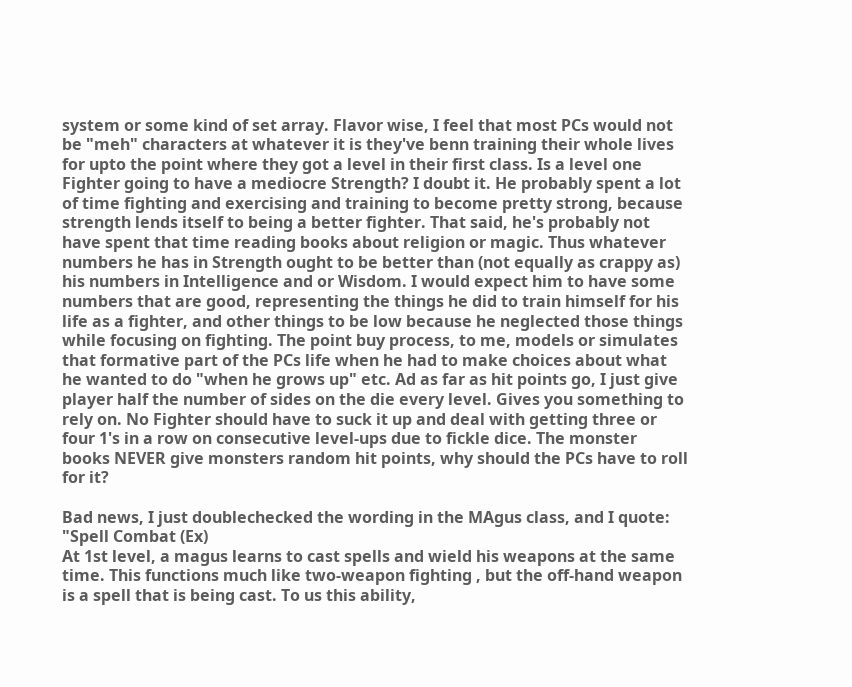system or some kind of set array. Flavor wise, I feel that most PCs would not be "meh" characters at whatever it is they've benn training their whole lives for upto the point where they got a level in their first class. Is a level one Fighter going to have a mediocre Strength? I doubt it. He probably spent a lot of time fighting and exercising and training to become pretty strong, because strength lends itself to being a better fighter. That said, he's probably not have spent that time reading books about religion or magic. Thus whatever numbers he has in Strength ought to be better than (not equally as crappy as) his numbers in Intelligence and or Wisdom. I would expect him to have some numbers that are good, representing the things he did to train himself for his life as a fighter, and other things to be low because he neglected those things while focusing on fighting. The point buy process, to me, models or simulates that formative part of the PCs life when he had to make choices about what he wanted to do "when he grows up" etc. Ad as far as hit points go, I just give player half the number of sides on the die every level. Gives you something to rely on. No Fighter should have to suck it up and deal with getting three or four 1's in a row on consecutive level-ups due to fickle dice. The monster books NEVER give monsters random hit points, why should the PCs have to roll for it?

Bad news, I just doublechecked the wording in the MAgus class, and I quote:
"Spell Combat (Ex)
At 1st level, a magus learns to cast spells and wield his weapons at the same time. This functions much like two-weapon fighting , but the off-hand weapon is a spell that is being cast. To us this ability,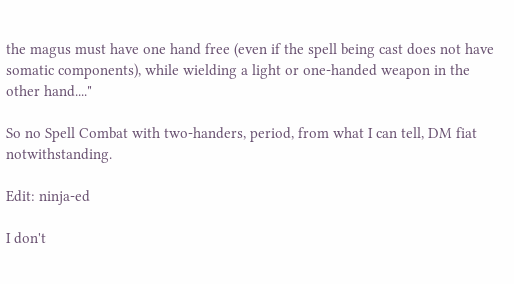the magus must have one hand free (even if the spell being cast does not have somatic components), while wielding a light or one-handed weapon in the other hand...."

So no Spell Combat with two-handers, period, from what I can tell, DM fiat notwithstanding.

Edit: ninja-ed

I don't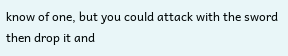know of one, but you could attack with the sword then drop it and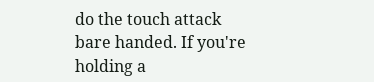do the touch attack bare handed. If you're holding a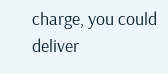charge, you could deliver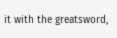it with the greatsword,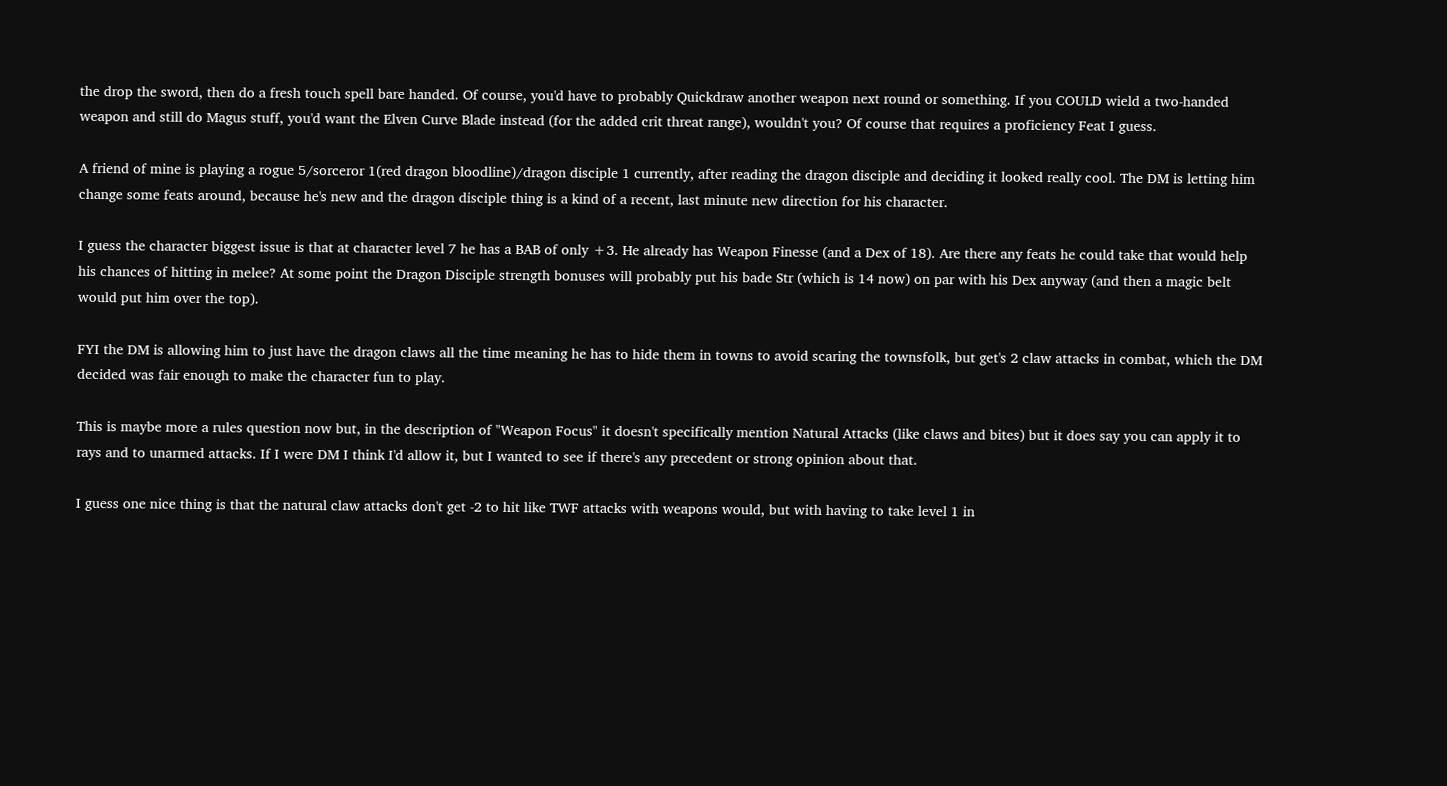the drop the sword, then do a fresh touch spell bare handed. Of course, you'd have to probably Quickdraw another weapon next round or something. If you COULD wield a two-handed weapon and still do Magus stuff, you'd want the Elven Curve Blade instead (for the added crit threat range), wouldn't you? Of course that requires a proficiency Feat I guess.

A friend of mine is playing a rogue 5/sorceror 1(red dragon bloodline)/dragon disciple 1 currently, after reading the dragon disciple and deciding it looked really cool. The DM is letting him change some feats around, because he's new and the dragon disciple thing is a kind of a recent, last minute new direction for his character.

I guess the character biggest issue is that at character level 7 he has a BAB of only +3. He already has Weapon Finesse (and a Dex of 18). Are there any feats he could take that would help his chances of hitting in melee? At some point the Dragon Disciple strength bonuses will probably put his bade Str (which is 14 now) on par with his Dex anyway (and then a magic belt would put him over the top).

FYI the DM is allowing him to just have the dragon claws all the time meaning he has to hide them in towns to avoid scaring the townsfolk, but get's 2 claw attacks in combat, which the DM decided was fair enough to make the character fun to play.

This is maybe more a rules question now but, in the description of "Weapon Focus" it doesn't specifically mention Natural Attacks (like claws and bites) but it does say you can apply it to rays and to unarmed attacks. If I were DM I think I'd allow it, but I wanted to see if there's any precedent or strong opinion about that.

I guess one nice thing is that the natural claw attacks don't get -2 to hit like TWF attacks with weapons would, but with having to take level 1 in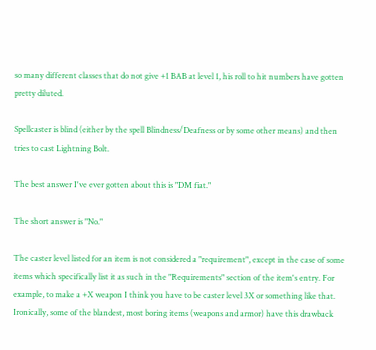so many different classes that do not give +1 BAB at level 1, his roll to hit numbers have gotten pretty diluted.

Spellcaster is blind (either by the spell Blindness/Deafness or by some other means) and then tries to cast Lightning Bolt.

The best answer I've ever gotten about this is "DM fiat."

The short answer is "No."

The caster level listed for an item is not considered a "requirement", except in the case of some items which specifically list it as such in the "Requirements" section of the item's entry. For example, to make a +X weapon I think you have to be caster level 3X or something like that. Ironically, some of the blandest, most boring items (weapons and armor) have this drawback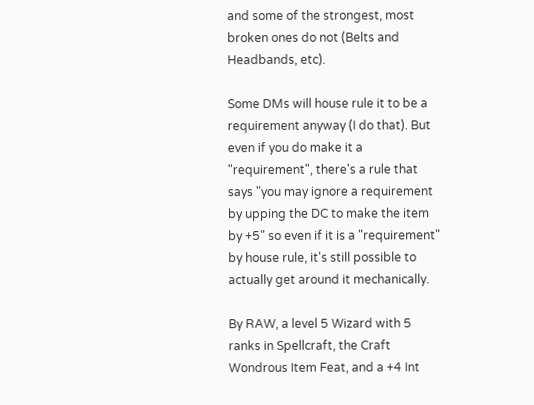and some of the strongest, most broken ones do not (Belts and Headbands, etc).

Some DMs will house rule it to be a requirement anyway (I do that). But even if you do make it a "requirement", there's a rule that says "you may ignore a requirement by upping the DC to make the item by +5" so even if it is a "requirement" by house rule, it's still possible to actually get around it mechanically.

By RAW, a level 5 Wizard with 5 ranks in Spellcraft, the Craft Wondrous Item Feat, and a +4 Int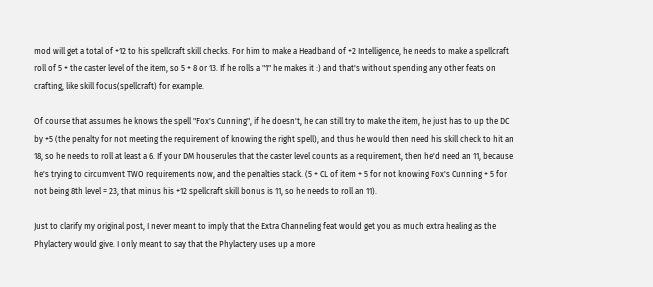mod will get a total of +12 to his spellcraft skill checks. For him to make a Headband of +2 Intelligence, he needs to make a spellcraft roll of 5 + the caster level of the item, so 5 + 8 or 13. If he rolls a "1" he makes it :) and that's without spending any other feats on crafting, like skill focus(spellcraft) for example.

Of course that assumes he knows the spell "Fox's Cunning", if he doesn't, he can still try to make the item, he just has to up the DC by +5 (the penalty for not meeting the requirement of knowing the right spell), and thus he would then need his skill check to hit an 18, so he needs to roll at least a 6. If your DM houserules that the caster level counts as a requirement, then he'd need an 11, because he's trying to circumvent TWO requirements now, and the penalties stack. (5 + CL of item + 5 for not knowing Fox's Cunning + 5 for not being 8th level = 23, that minus his +12 spellcraft skill bonus is 11, so he needs to roll an 11).

Just to clarify my original post, I never meant to imply that the Extra Channeling feat would get you as much extra healing as the Phylactery would give. I only meant to say that the Phylactery uses up a more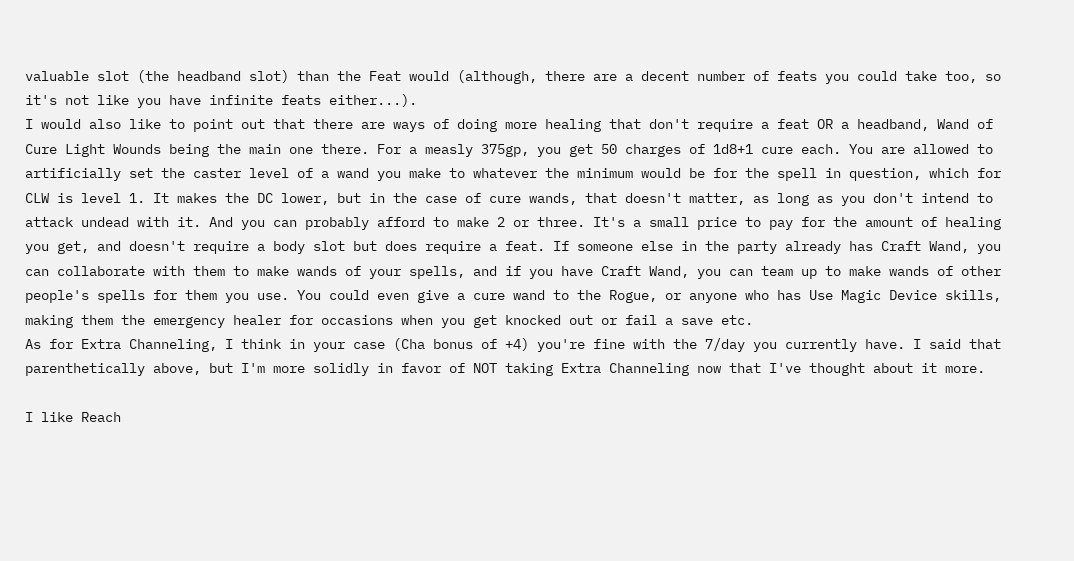valuable slot (the headband slot) than the Feat would (although, there are a decent number of feats you could take too, so it's not like you have infinite feats either...).
I would also like to point out that there are ways of doing more healing that don't require a feat OR a headband, Wand of Cure Light Wounds being the main one there. For a measly 375gp, you get 50 charges of 1d8+1 cure each. You are allowed to artificially set the caster level of a wand you make to whatever the minimum would be for the spell in question, which for CLW is level 1. It makes the DC lower, but in the case of cure wands, that doesn't matter, as long as you don't intend to attack undead with it. And you can probably afford to make 2 or three. It's a small price to pay for the amount of healing you get, and doesn't require a body slot but does require a feat. If someone else in the party already has Craft Wand, you can collaborate with them to make wands of your spells, and if you have Craft Wand, you can team up to make wands of other people's spells for them you use. You could even give a cure wand to the Rogue, or anyone who has Use Magic Device skills, making them the emergency healer for occasions when you get knocked out or fail a save etc.
As for Extra Channeling, I think in your case (Cha bonus of +4) you're fine with the 7/day you currently have. I said that parenthetically above, but I'm more solidly in favor of NOT taking Extra Channeling now that I've thought about it more.

I like Reach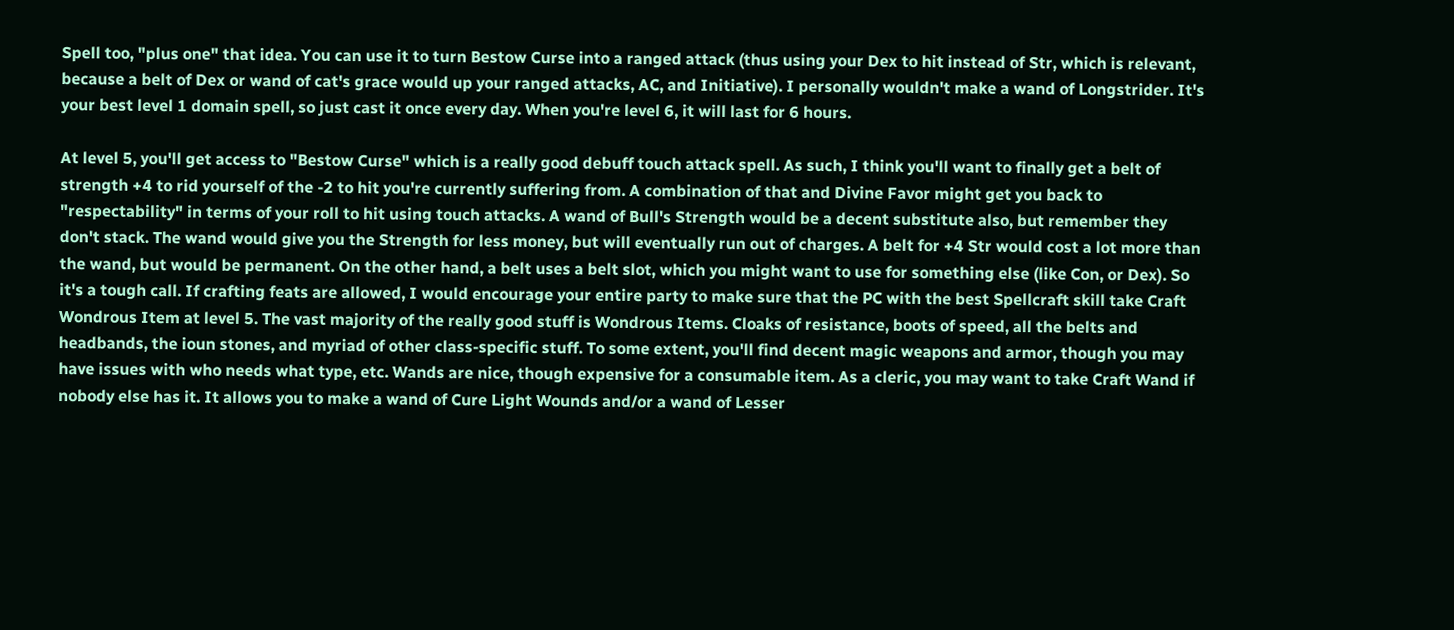Spell too, "plus one" that idea. You can use it to turn Bestow Curse into a ranged attack (thus using your Dex to hit instead of Str, which is relevant, because a belt of Dex or wand of cat's grace would up your ranged attacks, AC, and Initiative). I personally wouldn't make a wand of Longstrider. It's your best level 1 domain spell, so just cast it once every day. When you're level 6, it will last for 6 hours.

At level 5, you'll get access to "Bestow Curse" which is a really good debuff touch attack spell. As such, I think you'll want to finally get a belt of strength +4 to rid yourself of the -2 to hit you're currently suffering from. A combination of that and Divine Favor might get you back to "respectability" in terms of your roll to hit using touch attacks. A wand of Bull's Strength would be a decent substitute also, but remember they don't stack. The wand would give you the Strength for less money, but will eventually run out of charges. A belt for +4 Str would cost a lot more than the wand, but would be permanent. On the other hand, a belt uses a belt slot, which you might want to use for something else (like Con, or Dex). So it's a tough call. If crafting feats are allowed, I would encourage your entire party to make sure that the PC with the best Spellcraft skill take Craft Wondrous Item at level 5. The vast majority of the really good stuff is Wondrous Items. Cloaks of resistance, boots of speed, all the belts and headbands, the ioun stones, and myriad of other class-specific stuff. To some extent, you'll find decent magic weapons and armor, though you may have issues with who needs what type, etc. Wands are nice, though expensive for a consumable item. As a cleric, you may want to take Craft Wand if nobody else has it. It allows you to make a wand of Cure Light Wounds and/or a wand of Lesser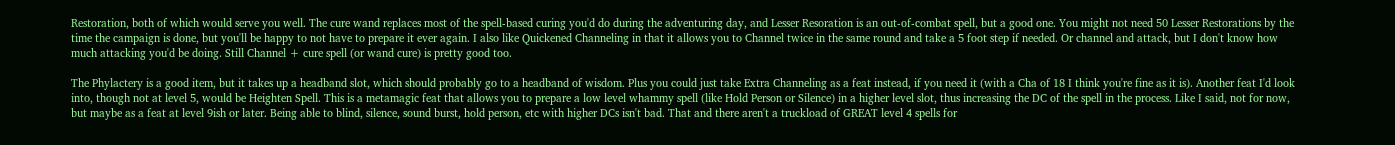Restoration, both of which would serve you well. The cure wand replaces most of the spell-based curing you'd do during the adventuring day, and Lesser Resoration is an out-of-combat spell, but a good one. You might not need 50 Lesser Restorations by the time the campaign is done, but you'll be happy to not have to prepare it ever again. I also like Quickened Channeling in that it allows you to Channel twice in the same round and take a 5 foot step if needed. Or channel and attack, but I don't know how much attacking you'd be doing. Still Channel + cure spell (or wand cure) is pretty good too.

The Phylactery is a good item, but it takes up a headband slot, which should probably go to a headband of wisdom. Plus you could just take Extra Channeling as a feat instead, if you need it (with a Cha of 18 I think you're fine as it is). Another feat I'd look into, though not at level 5, would be Heighten Spell. This is a metamagic feat that allows you to prepare a low level whammy spell (like Hold Person or Silence) in a higher level slot, thus increasing the DC of the spell in the process. Like I said, not for now, but maybe as a feat at level 9ish or later. Being able to blind, silence, sound burst, hold person, etc with higher DCs isn't bad. That and there aren't a truckload of GREAT level 4 spells for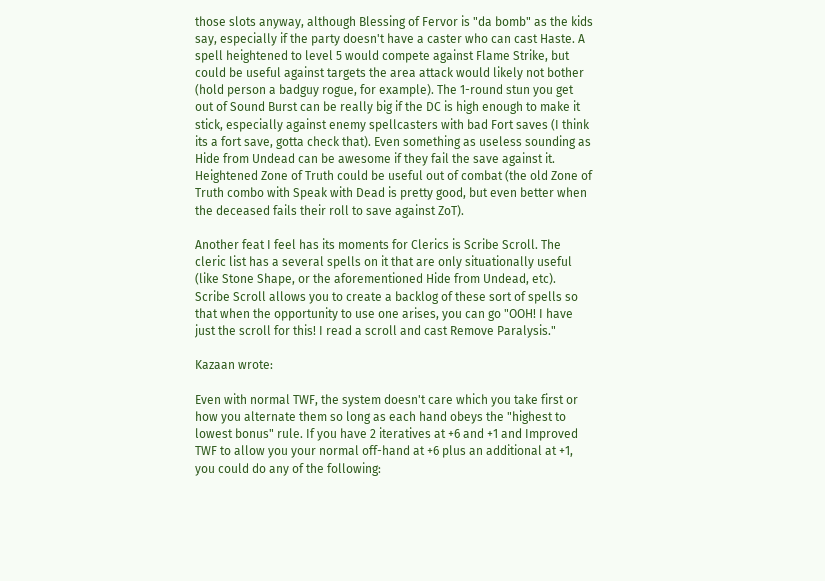those slots anyway, although Blessing of Fervor is "da bomb" as the kids say, especially if the party doesn't have a caster who can cast Haste. A spell heightened to level 5 would compete against Flame Strike, but could be useful against targets the area attack would likely not bother (hold person a badguy rogue, for example). The 1-round stun you get out of Sound Burst can be really big if the DC is high enough to make it stick, especially against enemy spellcasters with bad Fort saves (I think its a fort save, gotta check that). Even something as useless sounding as Hide from Undead can be awesome if they fail the save against it. Heightened Zone of Truth could be useful out of combat (the old Zone of Truth combo with Speak with Dead is pretty good, but even better when the deceased fails their roll to save against ZoT).

Another feat I feel has its moments for Clerics is Scribe Scroll. The cleric list has a several spells on it that are only situationally useful (like Stone Shape, or the aforementioned Hide from Undead, etc). Scribe Scroll allows you to create a backlog of these sort of spells so that when the opportunity to use one arises, you can go "OOH! I have just the scroll for this! I read a scroll and cast Remove Paralysis."

Kazaan wrote:

Even with normal TWF, the system doesn't care which you take first or how you alternate them so long as each hand obeys the "highest to lowest bonus" rule. If you have 2 iteratives at +6 and +1 and Improved TWF to allow you your normal off-hand at +6 plus an additional at +1, you could do any of the following: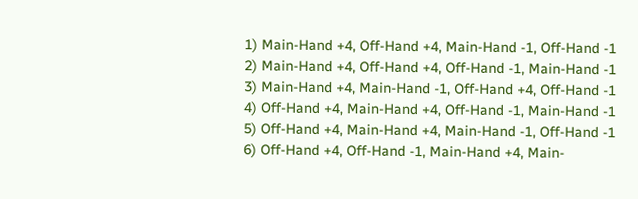1) Main-Hand +4, Off-Hand +4, Main-Hand -1, Off-Hand -1
2) Main-Hand +4, Off-Hand +4, Off-Hand -1, Main-Hand -1
3) Main-Hand +4, Main-Hand -1, Off-Hand +4, Off-Hand -1
4) Off-Hand +4, Main-Hand +4, Off-Hand -1, Main-Hand -1
5) Off-Hand +4, Main-Hand +4, Main-Hand -1, Off-Hand -1
6) Off-Hand +4, Off-Hand -1, Main-Hand +4, Main-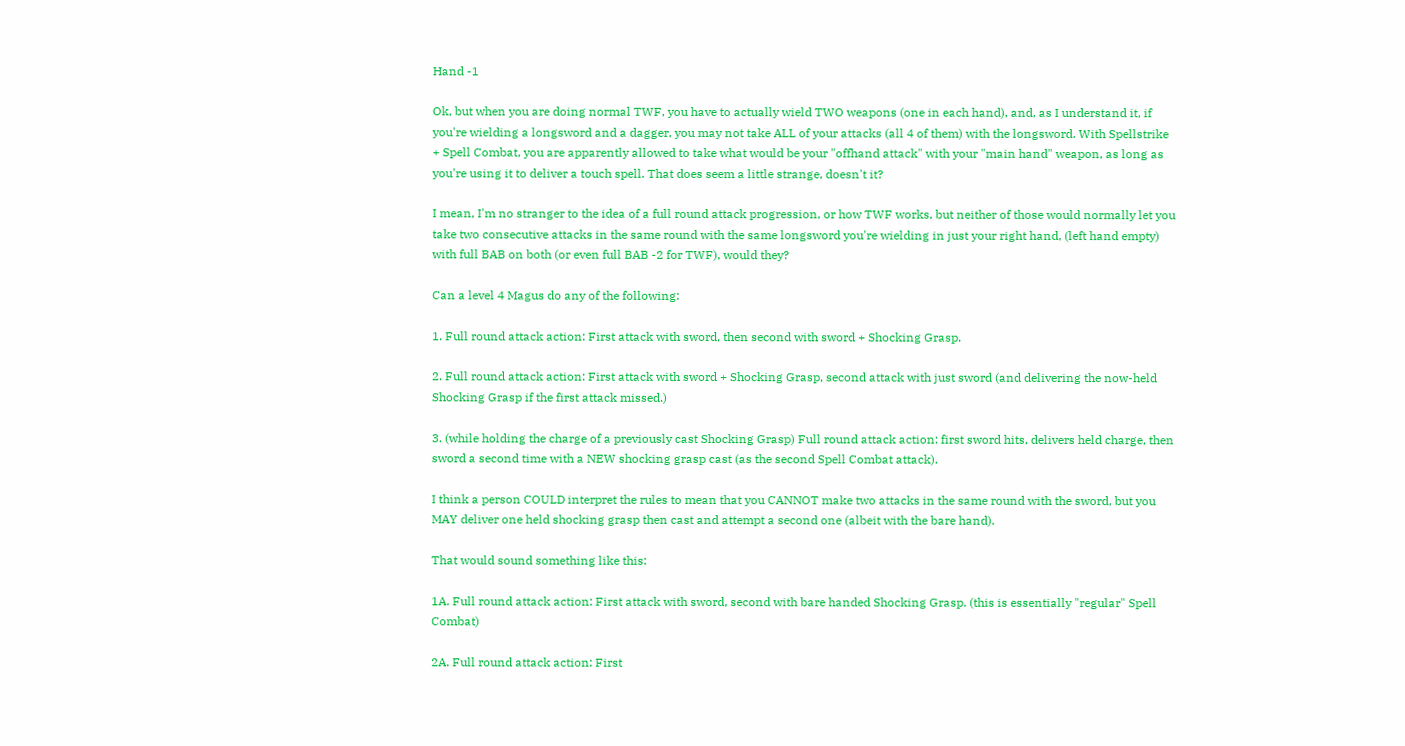Hand -1

Ok, but when you are doing normal TWF, you have to actually wield TWO weapons (one in each hand), and, as I understand it, if you're wielding a longsword and a dagger, you may not take ALL of your attacks (all 4 of them) with the longsword. With Spellstrike + Spell Combat, you are apparently allowed to take what would be your "offhand attack" with your "main hand" weapon, as long as you're using it to deliver a touch spell. That does seem a little strange, doesn't it?

I mean, I'm no stranger to the idea of a full round attack progression, or how TWF works, but neither of those would normally let you take two consecutive attacks in the same round with the same longsword you're wielding in just your right hand, (left hand empty) with full BAB on both (or even full BAB -2 for TWF), would they?

Can a level 4 Magus do any of the following:

1. Full round attack action: First attack with sword, then second with sword + Shocking Grasp.

2. Full round attack action: First attack with sword + Shocking Grasp, second attack with just sword (and delivering the now-held Shocking Grasp if the first attack missed.)

3. (while holding the charge of a previously cast Shocking Grasp) Full round attack action: first sword hits, delivers held charge, then sword a second time with a NEW shocking grasp cast (as the second Spell Combat attack).

I think a person COULD interpret the rules to mean that you CANNOT make two attacks in the same round with the sword, but you MAY deliver one held shocking grasp then cast and attempt a second one (albeit with the bare hand).

That would sound something like this:

1A. Full round attack action: First attack with sword, second with bare handed Shocking Grasp. (this is essentially "regular" Spell Combat)

2A. Full round attack action: First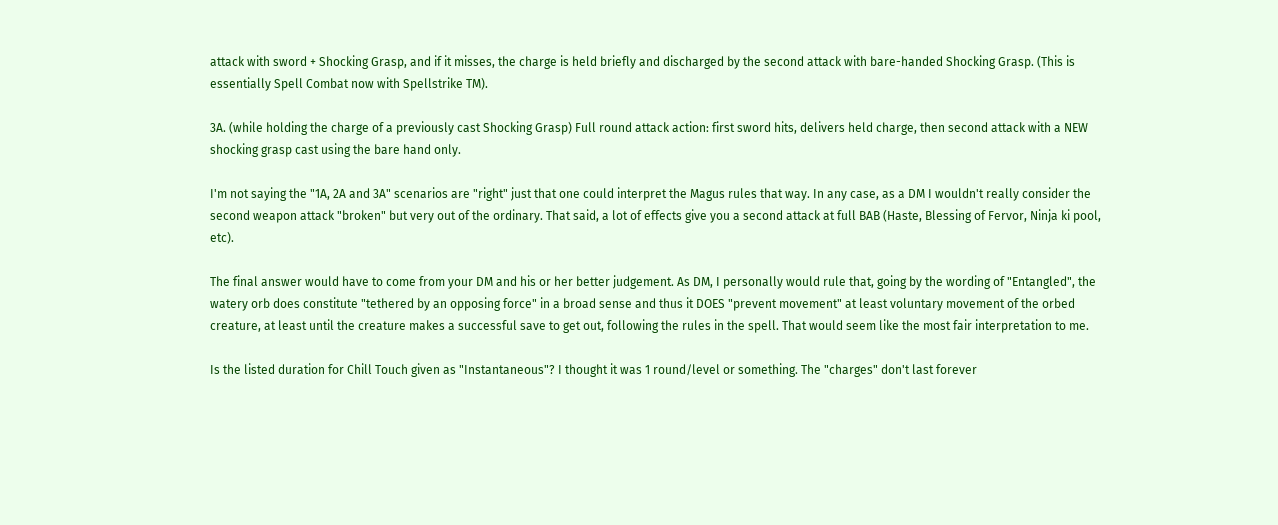attack with sword + Shocking Grasp, and if it misses, the charge is held briefly and discharged by the second attack with bare-handed Shocking Grasp. (This is essentially Spell Combat now with Spellstrike TM).

3A. (while holding the charge of a previously cast Shocking Grasp) Full round attack action: first sword hits, delivers held charge, then second attack with a NEW shocking grasp cast using the bare hand only.

I'm not saying the "1A, 2A and 3A" scenarios are "right" just that one could interpret the Magus rules that way. In any case, as a DM I wouldn't really consider the second weapon attack "broken" but very out of the ordinary. That said, a lot of effects give you a second attack at full BAB (Haste, Blessing of Fervor, Ninja ki pool, etc).

The final answer would have to come from your DM and his or her better judgement. As DM, I personally would rule that, going by the wording of "Entangled", the watery orb does constitute "tethered by an opposing force" in a broad sense and thus it DOES "prevent movement" at least voluntary movement of the orbed creature, at least until the creature makes a successful save to get out, following the rules in the spell. That would seem like the most fair interpretation to me.

Is the listed duration for Chill Touch given as "Instantaneous"? I thought it was 1 round/level or something. The "charges" don't last forever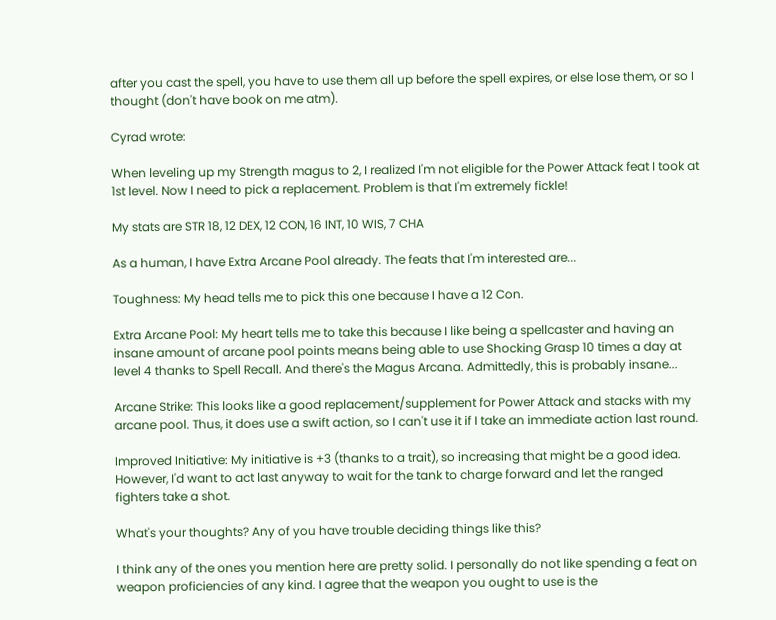after you cast the spell, you have to use them all up before the spell expires, or else lose them, or so I thought (don't have book on me atm).

Cyrad wrote:

When leveling up my Strength magus to 2, I realized I'm not eligible for the Power Attack feat I took at 1st level. Now I need to pick a replacement. Problem is that I'm extremely fickle!

My stats are STR 18, 12 DEX, 12 CON, 16 INT, 10 WIS, 7 CHA

As a human, I have Extra Arcane Pool already. The feats that I'm interested are...

Toughness: My head tells me to pick this one because I have a 12 Con.

Extra Arcane Pool: My heart tells me to take this because I like being a spellcaster and having an insane amount of arcane pool points means being able to use Shocking Grasp 10 times a day at level 4 thanks to Spell Recall. And there's the Magus Arcana. Admittedly, this is probably insane...

Arcane Strike: This looks like a good replacement/supplement for Power Attack and stacks with my arcane pool. Thus, it does use a swift action, so I can't use it if I take an immediate action last round.

Improved Initiative: My initiative is +3 (thanks to a trait), so increasing that might be a good idea. However, I'd want to act last anyway to wait for the tank to charge forward and let the ranged fighters take a shot.

What's your thoughts? Any of you have trouble deciding things like this?

I think any of the ones you mention here are pretty solid. I personally do not like spending a feat on weapon proficiencies of any kind. I agree that the weapon you ought to use is the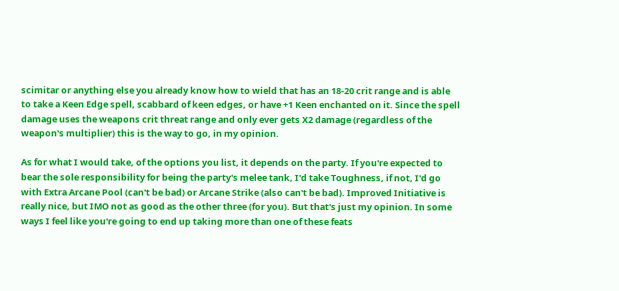scimitar or anything else you already know how to wield that has an 18-20 crit range and is able to take a Keen Edge spell, scabbard of keen edges, or have +1 Keen enchanted on it. Since the spell damage uses the weapons crit threat range and only ever gets X2 damage (regardless of the weapon's multiplier) this is the way to go, in my opinion.

As for what I would take, of the options you list, it depends on the party. If you're expected to bear the sole responsibility for being the party's melee tank, I'd take Toughness, if not, I'd go with Extra Arcane Pool (can't be bad) or Arcane Strike (also can't be bad). Improved Initiative is really nice, but IMO not as good as the other three (for you). But that's just my opinion. In some ways I feel like you're going to end up taking more than one of these feats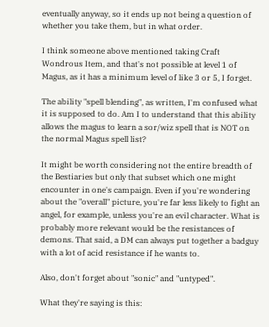eventually anyway, so it ends up not being a question of whether you take them, but in what order.

I think someone above mentioned taking Craft Wondrous Item, and that's not possible at level 1 of Magus, as it has a minimum level of like 3 or 5, I forget.

The ability "spell blending", as written, I'm confused what it is supposed to do. Am I to understand that this ability allows the magus to learn a sor/wiz spell that is NOT on the normal Magus spell list?

It might be worth considering not the entire breadth of the Bestiaries but only that subset which one might encounter in one's campaign. Even if you're wondering about the "overall" picture, you're far less likely to fight an angel, for example, unless you're an evil character. What is probably more relevant would be the resistances of demons. That said, a DM can always put together a badguy with a lot of acid resistance if he wants to.

Also, don't forget about "sonic" and "untyped".

What they're saying is this: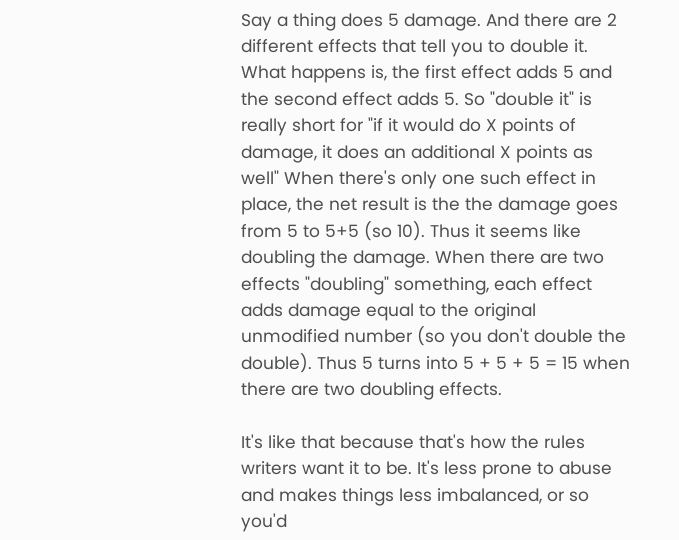Say a thing does 5 damage. And there are 2 different effects that tell you to double it. What happens is, the first effect adds 5 and the second effect adds 5. So "double it" is really short for "if it would do X points of damage, it does an additional X points as well" When there's only one such effect in place, the net result is the the damage goes from 5 to 5+5 (so 10). Thus it seems like doubling the damage. When there are two effects "doubling" something, each effect adds damage equal to the original unmodified number (so you don't double the double). Thus 5 turns into 5 + 5 + 5 = 15 when there are two doubling effects.

It's like that because that's how the rules writers want it to be. It's less prone to abuse and makes things less imbalanced, or so you'd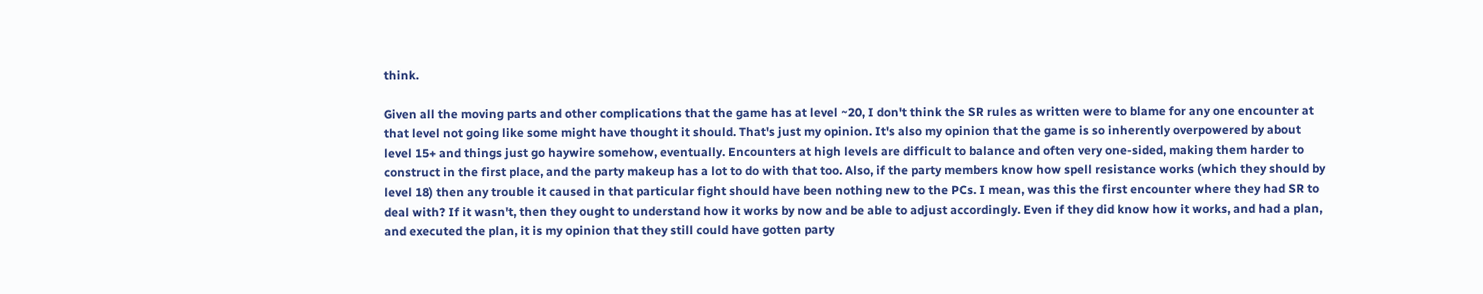think.

Given all the moving parts and other complications that the game has at level ~20, I don't think the SR rules as written were to blame for any one encounter at that level not going like some might have thought it should. That's just my opinion. It's also my opinion that the game is so inherently overpowered by about level 15+ and things just go haywire somehow, eventually. Encounters at high levels are difficult to balance and often very one-sided, making them harder to construct in the first place, and the party makeup has a lot to do with that too. Also, if the party members know how spell resistance works (which they should by level 18) then any trouble it caused in that particular fight should have been nothing new to the PCs. I mean, was this the first encounter where they had SR to deal with? If it wasn't, then they ought to understand how it works by now and be able to adjust accordingly. Even if they did know how it works, and had a plan, and executed the plan, it is my opinion that they still could have gotten party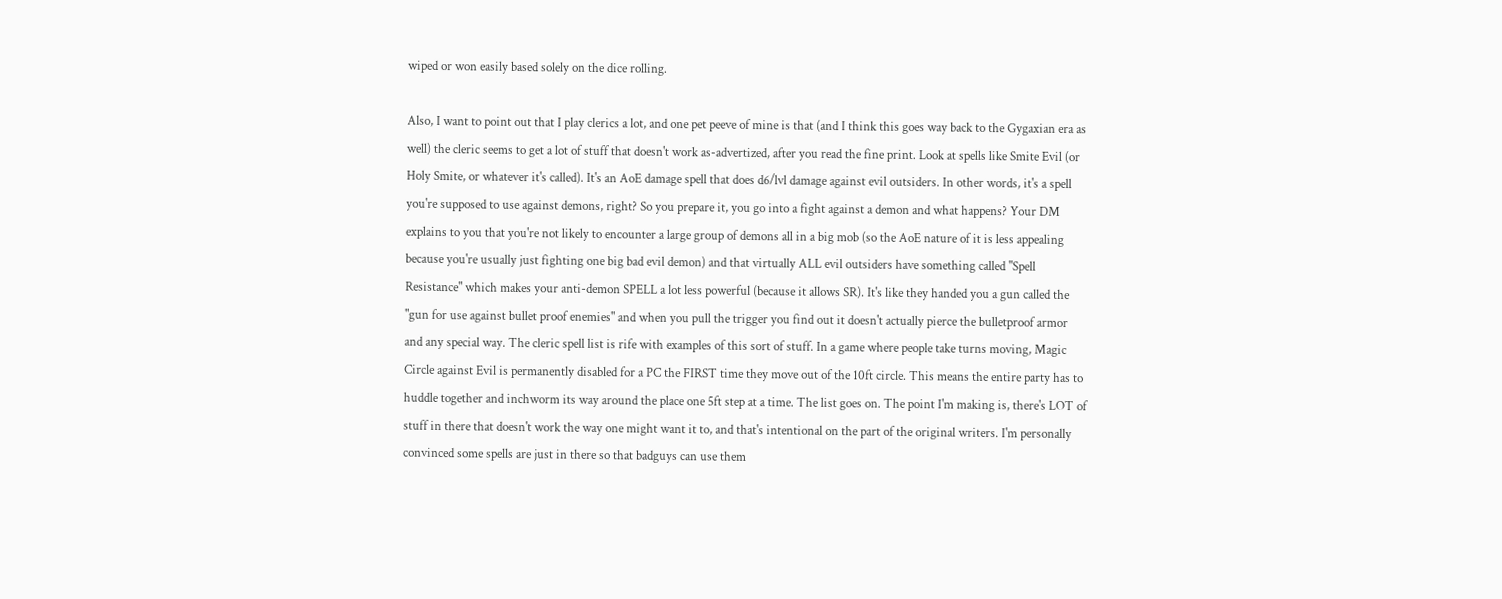wiped or won easily based solely on the dice rolling.

Also, I want to point out that I play clerics a lot, and one pet peeve of mine is that (and I think this goes way back to the Gygaxian era as well) the cleric seems to get a lot of stuff that doesn't work as-advertized, after you read the fine print. Look at spells like Smite Evil (or Holy Smite, or whatever it's called). It's an AoE damage spell that does d6/lvl damage against evil outsiders. In other words, it's a spell you're supposed to use against demons, right? So you prepare it, you go into a fight against a demon and what happens? Your DM explains to you that you're not likely to encounter a large group of demons all in a big mob (so the AoE nature of it is less appealing because you're usually just fighting one big bad evil demon) and that virtually ALL evil outsiders have something called "Spell Resistance" which makes your anti-demon SPELL a lot less powerful (because it allows SR). It's like they handed you a gun called the "gun for use against bullet proof enemies" and when you pull the trigger you find out it doesn't actually pierce the bulletproof armor and any special way. The cleric spell list is rife with examples of this sort of stuff. In a game where people take turns moving, Magic Circle against Evil is permanently disabled for a PC the FIRST time they move out of the 10ft circle. This means the entire party has to huddle together and inchworm its way around the place one 5ft step at a time. The list goes on. The point I'm making is, there's LOT of stuff in there that doesn't work the way one might want it to, and that's intentional on the part of the original writers. I'm personally convinced some spells are just in there so that badguys can use them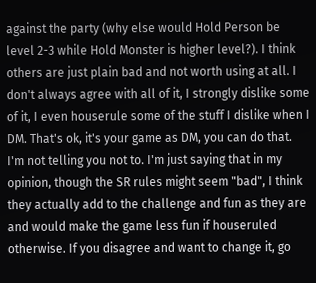against the party (why else would Hold Person be level 2-3 while Hold Monster is higher level?). I think others are just plain bad and not worth using at all. I don't always agree with all of it, I strongly dislike some of it, I even houserule some of the stuff I dislike when I DM. That's ok, it's your game as DM, you can do that. I'm not telling you not to. I'm just saying that in my opinion, though the SR rules might seem "bad", I think they actually add to the challenge and fun as they are and would make the game less fun if houseruled otherwise. If you disagree and want to change it, go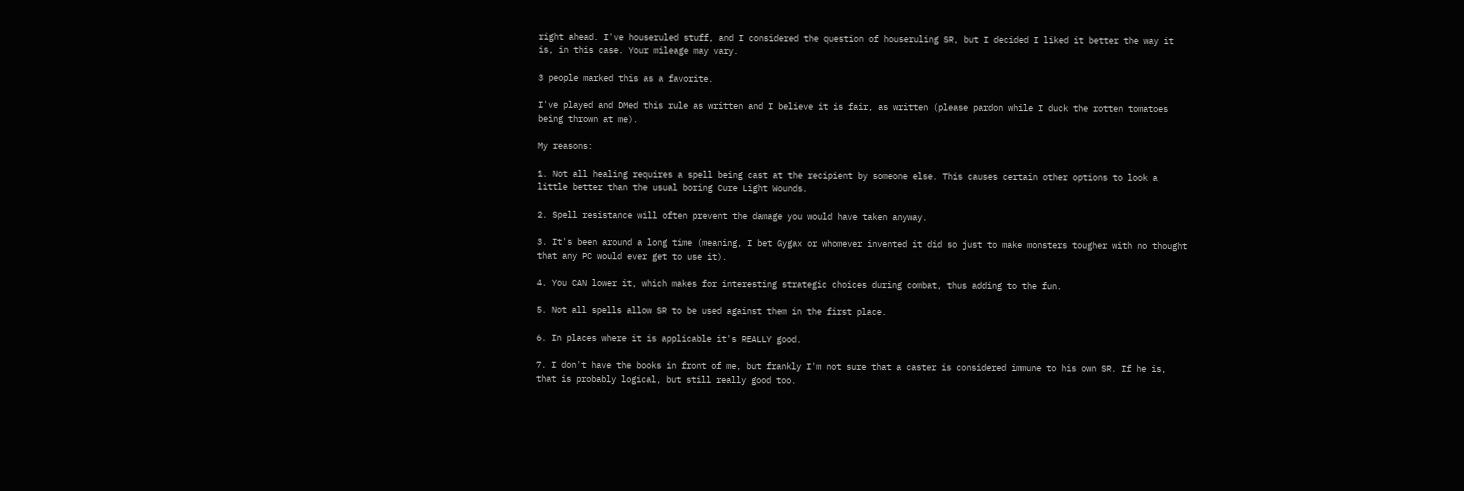right ahead. I've houseruled stuff, and I considered the question of houseruling SR, but I decided I liked it better the way it is, in this case. Your mileage may vary.

3 people marked this as a favorite.

I've played and DMed this rule as written and I believe it is fair, as written (please pardon while I duck the rotten tomatoes being thrown at me).

My reasons:

1. Not all healing requires a spell being cast at the recipient by someone else. This causes certain other options to look a little better than the usual boring Cure Light Wounds.

2. Spell resistance will often prevent the damage you would have taken anyway.

3. It's been around a long time (meaning, I bet Gygax or whomever invented it did so just to make monsters tougher with no thought that any PC would ever get to use it).

4. You CAN lower it, which makes for interesting strategic choices during combat, thus adding to the fun.

5. Not all spells allow SR to be used against them in the first place.

6. In places where it is applicable it's REALLY good.

7. I don't have the books in front of me, but frankly I'm not sure that a caster is considered immune to his own SR. If he is, that is probably logical, but still really good too.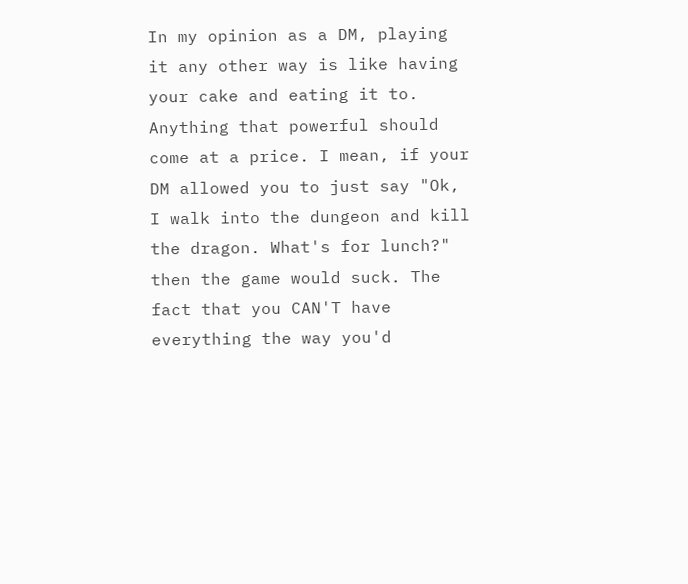In my opinion as a DM, playing it any other way is like having your cake and eating it to. Anything that powerful should come at a price. I mean, if your DM allowed you to just say "Ok, I walk into the dungeon and kill the dragon. What's for lunch?" then the game would suck. The fact that you CAN'T have everything the way you'd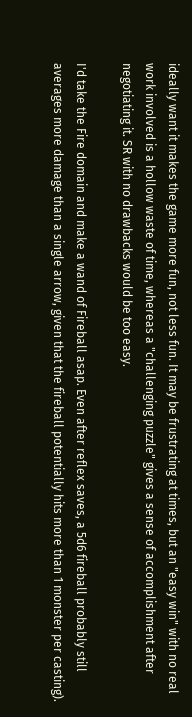ideally want it makes the game more fun, not less fun. It may be frustrating at times, but an "easy win" with no real work involved is a hollow waste of time, whereas a "challenging puzzle" gives a sense of accomplishment after negotiating it. SR with no drawbacks would be too easy.

I'd take the Fire domain and make a wand of Fireball asap. Even after reflex saves, a 5d6 fireball probably still averages more damage than a single arrow, given that the fireball potentially hits more than 1 monster per casting).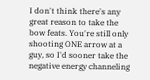I don't think there's any great reason to take the bow feats. You're still only shooting ONE arrow at a guy, so I'd sooner take the negative energy channeling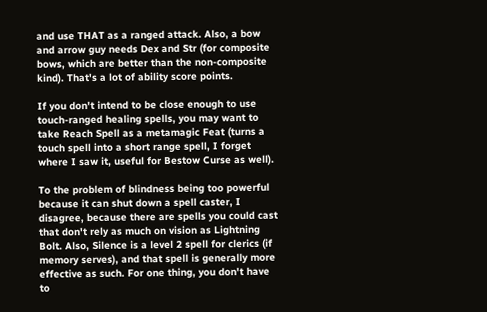and use THAT as a ranged attack. Also, a bow and arrow guy needs Dex and Str (for composite bows, which are better than the non-composite kind). That's a lot of ability score points.

If you don't intend to be close enough to use touch-ranged healing spells, you may want to take Reach Spell as a metamagic Feat (turns a touch spell into a short range spell, I forget where I saw it, useful for Bestow Curse as well).

To the problem of blindness being too powerful because it can shut down a spell caster, I disagree, because there are spells you could cast that don't rely as much on vision as Lightning Bolt. Also, Silence is a level 2 spell for clerics (if memory serves), and that spell is generally more effective as such. For one thing, you don't have to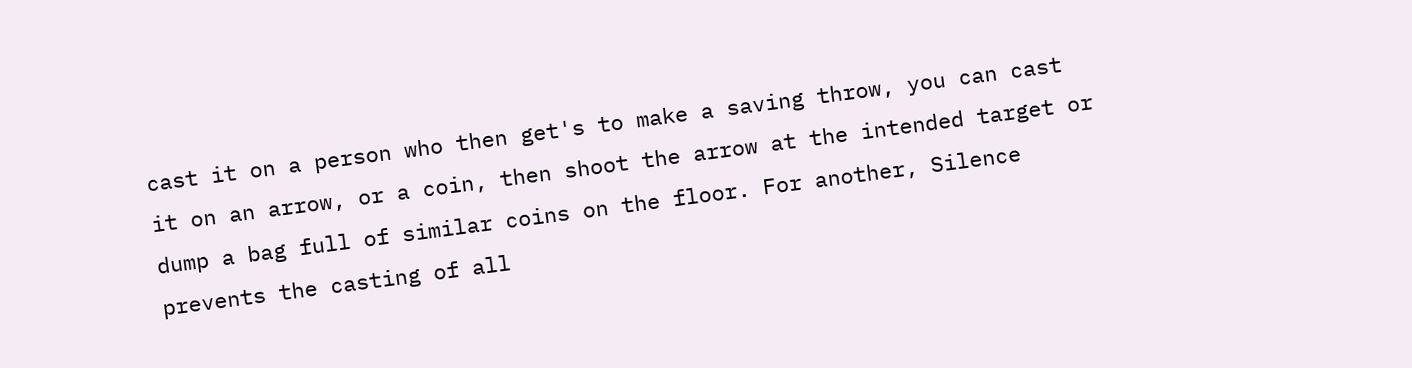cast it on a person who then get's to make a saving throw, you can cast it on an arrow, or a coin, then shoot the arrow at the intended target or dump a bag full of similar coins on the floor. For another, Silence prevents the casting of all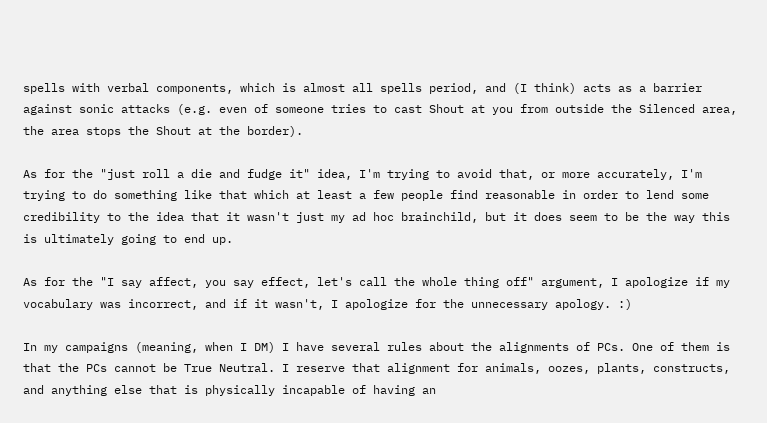spells with verbal components, which is almost all spells period, and (I think) acts as a barrier against sonic attacks (e.g. even of someone tries to cast Shout at you from outside the Silenced area, the area stops the Shout at the border).

As for the "just roll a die and fudge it" idea, I'm trying to avoid that, or more accurately, I'm trying to do something like that which at least a few people find reasonable in order to lend some credibility to the idea that it wasn't just my ad hoc brainchild, but it does seem to be the way this is ultimately going to end up.

As for the "I say affect, you say effect, let's call the whole thing off" argument, I apologize if my vocabulary was incorrect, and if it wasn't, I apologize for the unnecessary apology. :)

In my campaigns (meaning, when I DM) I have several rules about the alignments of PCs. One of them is that the PCs cannot be True Neutral. I reserve that alignment for animals, oozes, plants, constructs, and anything else that is physically incapable of having an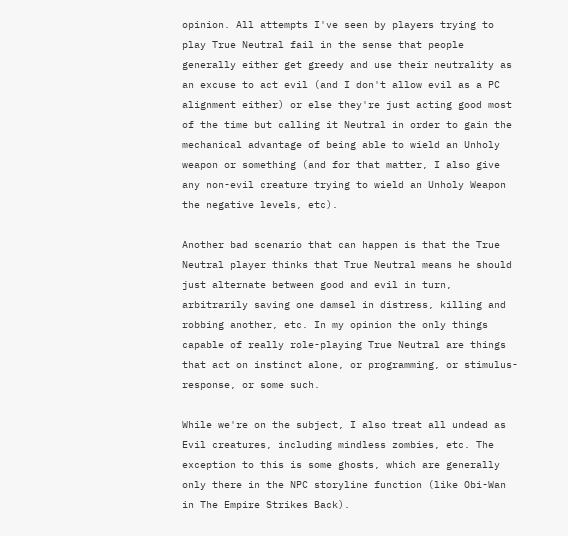opinion. All attempts I've seen by players trying to play True Neutral fail in the sense that people generally either get greedy and use their neutrality as an excuse to act evil (and I don't allow evil as a PC alignment either) or else they're just acting good most of the time but calling it Neutral in order to gain the mechanical advantage of being able to wield an Unholy weapon or something (and for that matter, I also give any non-evil creature trying to wield an Unholy Weapon the negative levels, etc).

Another bad scenario that can happen is that the True Neutral player thinks that True Neutral means he should just alternate between good and evil in turn, arbitrarily saving one damsel in distress, killing and robbing another, etc. In my opinion the only things capable of really role-playing True Neutral are things that act on instinct alone, or programming, or stimulus-response, or some such.

While we're on the subject, I also treat all undead as Evil creatures, including mindless zombies, etc. The exception to this is some ghosts, which are generally only there in the NPC storyline function (like Obi-Wan in The Empire Strikes Back).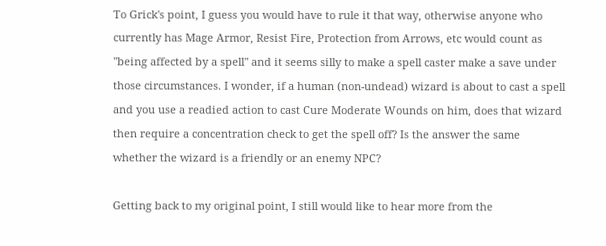To Grick's point, I guess you would have to rule it that way, otherwise anyone who currently has Mage Armor, Resist Fire, Protection from Arrows, etc would count as "being affected by a spell" and it seems silly to make a spell caster make a save under those circumstances. I wonder, if a human (non-undead) wizard is about to cast a spell and you use a readied action to cast Cure Moderate Wounds on him, does that wizard then require a concentration check to get the spell off? Is the answer the same whether the wizard is a friendly or an enemy NPC?

Getting back to my original point, I still would like to hear more from the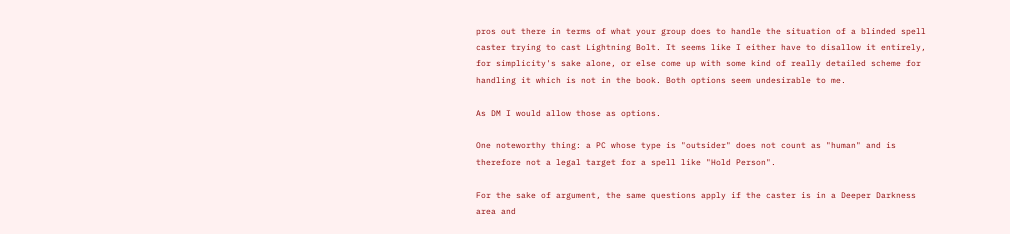pros out there in terms of what your group does to handle the situation of a blinded spell caster trying to cast Lightning Bolt. It seems like I either have to disallow it entirely, for simplicity's sake alone, or else come up with some kind of really detailed scheme for handling it which is not in the book. Both options seem undesirable to me.

As DM I would allow those as options.

One noteworthy thing: a PC whose type is "outsider" does not count as "human" and is therefore not a legal target for a spell like "Hold Person".

For the sake of argument, the same questions apply if the caster is in a Deeper Darkness area and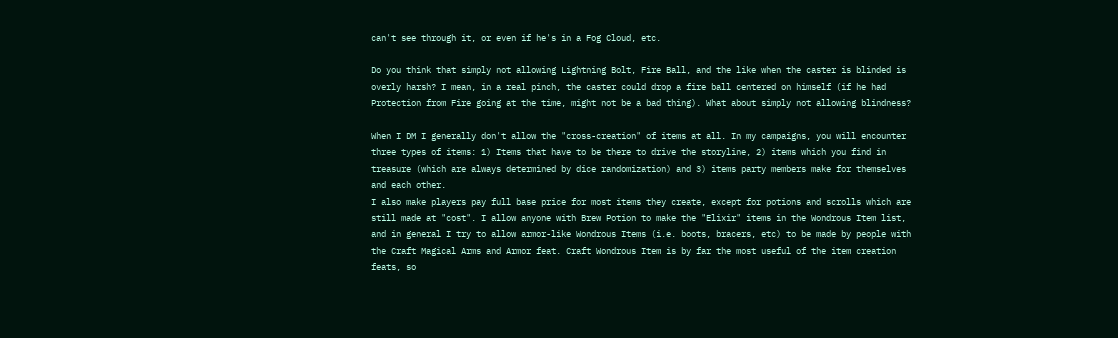can't see through it, or even if he's in a Fog Cloud, etc.

Do you think that simply not allowing Lightning Bolt, Fire Ball, and the like when the caster is blinded is overly harsh? I mean, in a real pinch, the caster could drop a fire ball centered on himself (if he had Protection from Fire going at the time, might not be a bad thing). What about simply not allowing blindness?

When I DM I generally don't allow the "cross-creation" of items at all. In my campaigns, you will encounter three types of items: 1) Items that have to be there to drive the storyline, 2) items which you find in treasure (which are always determined by dice randomization) and 3) items party members make for themselves and each other.
I also make players pay full base price for most items they create, except for potions and scrolls which are still made at "cost". I allow anyone with Brew Potion to make the "Elixir" items in the Wondrous Item list, and in general I try to allow armor-like Wondrous Items (i.e. boots, bracers, etc) to be made by people with the Craft Magical Arms and Armor feat. Craft Wondrous Item is by far the most useful of the item creation feats, so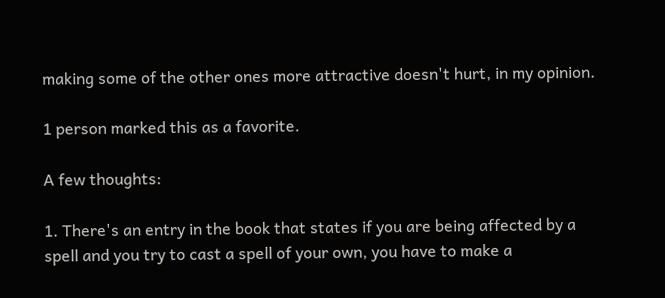making some of the other ones more attractive doesn't hurt, in my opinion.

1 person marked this as a favorite.

A few thoughts:

1. There's an entry in the book that states if you are being affected by a spell and you try to cast a spell of your own, you have to make a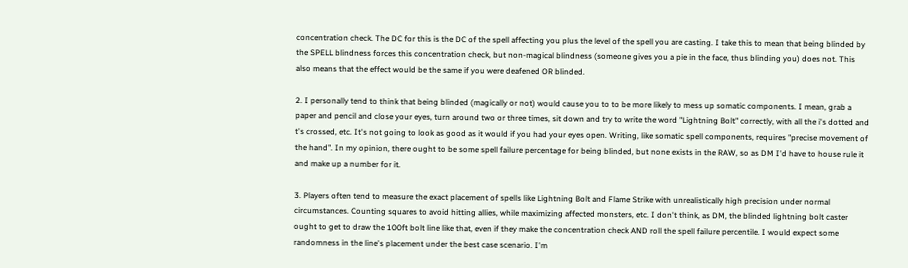concentration check. The DC for this is the DC of the spell affecting you plus the level of the spell you are casting. I take this to mean that being blinded by the SPELL blindness forces this concentration check, but non-magical blindness (someone gives you a pie in the face, thus blinding you) does not. This also means that the effect would be the same if you were deafened OR blinded.

2. I personally tend to think that being blinded (magically or not) would cause you to to be more likely to mess up somatic components. I mean, grab a paper and pencil and close your eyes, turn around two or three times, sit down and try to write the word "Lightning Bolt" correctly, with all the i's dotted and t's crossed, etc. It's not going to look as good as it would if you had your eyes open. Writing, like somatic spell components, requires "precise movement of the hand". In my opinion, there ought to be some spell failure percentage for being blinded, but none exists in the RAW, so as DM I'd have to house rule it and make up a number for it.

3. Players often tend to measure the exact placement of spells like Lightning Bolt and Flame Strike with unrealistically high precision under normal circumstances. Counting squares to avoid hitting allies, while maximizing affected monsters, etc. I don't think, as DM, the blinded lightning bolt caster ought to get to draw the 100ft bolt line like that, even if they make the concentration check AND roll the spell failure percentile. I would expect some randomness in the line's placement under the best case scenario. I'm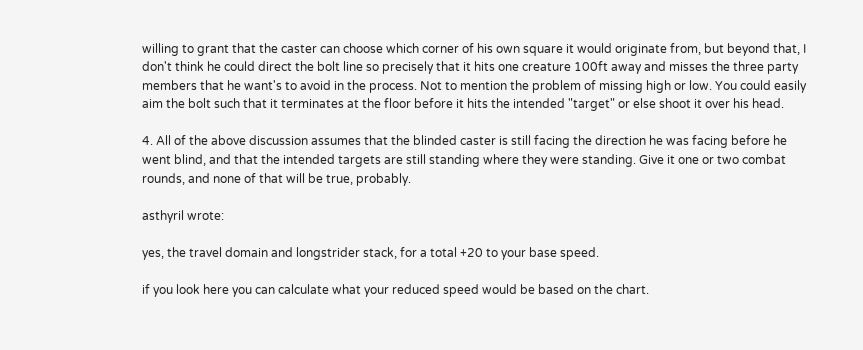willing to grant that the caster can choose which corner of his own square it would originate from, but beyond that, I don't think he could direct the bolt line so precisely that it hits one creature 100ft away and misses the three party members that he want's to avoid in the process. Not to mention the problem of missing high or low. You could easily aim the bolt such that it terminates at the floor before it hits the intended "target" or else shoot it over his head.

4. All of the above discussion assumes that the blinded caster is still facing the direction he was facing before he went blind, and that the intended targets are still standing where they were standing. Give it one or two combat rounds, and none of that will be true, probably.

asthyril wrote:

yes, the travel domain and longstrider stack, for a total +20 to your base speed.

if you look here you can calculate what your reduced speed would be based on the chart.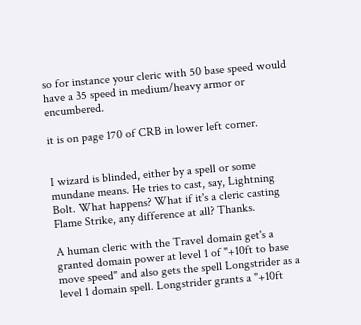so for instance your cleric with 50 base speed would have a 35 speed in medium/heavy armor or encumbered.

it is on page 170 of CRB in lower left corner.


I wizard is blinded, either by a spell or some mundane means. He tries to cast, say, Lightning Bolt. What happens? What if it's a cleric casting Flame Strike, any difference at all? Thanks.

A human cleric with the Travel domain get's a granted domain power at level 1 of "+10ft to base move speed" and also gets the spell Longstrider as a level 1 domain spell. Longstrider grants a "+10ft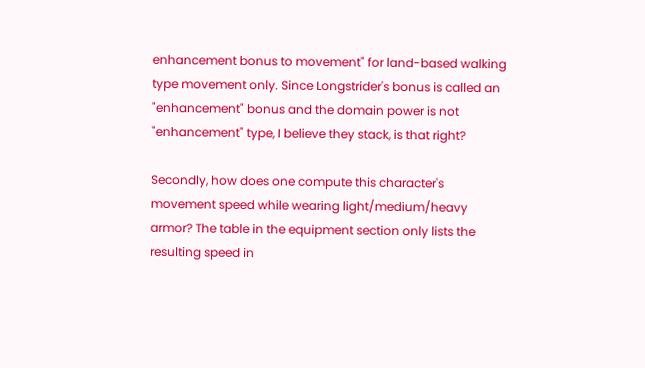enhancement bonus to movement" for land-based walking type movement only. Since Longstrider's bonus is called an "enhancement" bonus and the domain power is not "enhancement" type, I believe they stack, is that right?

Secondly, how does one compute this character's movement speed while wearing light/medium/heavy armor? The table in the equipment section only lists the resulting speed in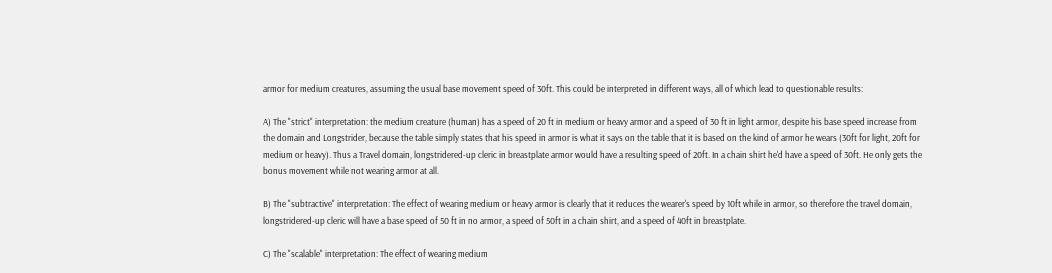armor for medium creatures, assuming the usual base movement speed of 30ft. This could be interpreted in different ways, all of which lead to questionable results:

A) The "strict" interpretation: the medium creature (human) has a speed of 20 ft in medium or heavy armor and a speed of 30 ft in light armor, despite his base speed increase from the domain and Longstrider, because the table simply states that his speed in armor is what it says on the table that it is based on the kind of armor he wears (30ft for light, 20ft for medium or heavy). Thus a Travel domain, longstridered-up cleric in breastplate armor would have a resulting speed of 20ft. In a chain shirt he'd have a speed of 30ft. He only gets the bonus movement while not wearing armor at all.

B) The "subtractive" interpretation: The effect of wearing medium or heavy armor is clearly that it reduces the wearer's speed by 10ft while in armor, so therefore the travel domain, longstridered-up cleric will have a base speed of 50 ft in no armor, a speed of 50ft in a chain shirt, and a speed of 40ft in breastplate.

C) The "scalable" interpretation: The effect of wearing medium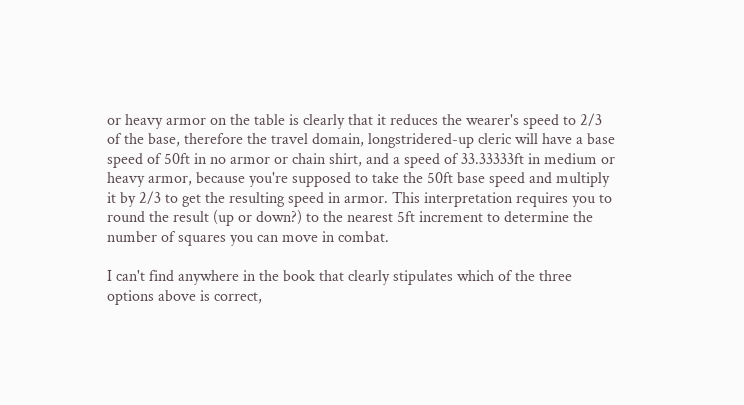or heavy armor on the table is clearly that it reduces the wearer's speed to 2/3 of the base, therefore the travel domain, longstridered-up cleric will have a base speed of 50ft in no armor or chain shirt, and a speed of 33.33333ft in medium or heavy armor, because you're supposed to take the 50ft base speed and multiply it by 2/3 to get the resulting speed in armor. This interpretation requires you to round the result (up or down?) to the nearest 5ft increment to determine the number of squares you can move in combat.

I can't find anywhere in the book that clearly stipulates which of the three options above is correct,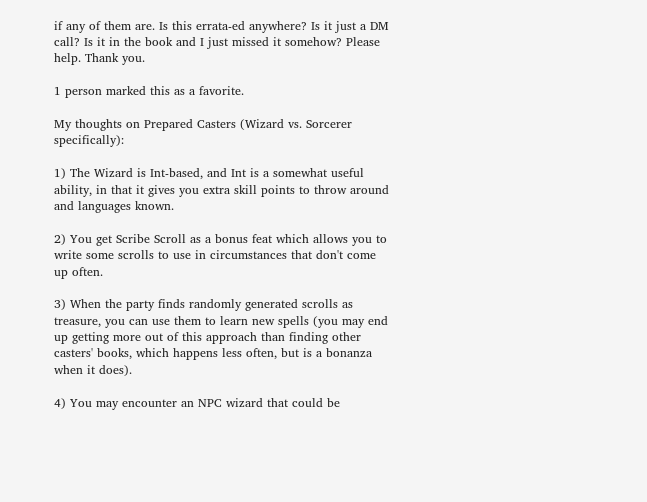if any of them are. Is this errata-ed anywhere? Is it just a DM call? Is it in the book and I just missed it somehow? Please help. Thank you.

1 person marked this as a favorite.

My thoughts on Prepared Casters (Wizard vs. Sorcerer specifically):

1) The Wizard is Int-based, and Int is a somewhat useful ability, in that it gives you extra skill points to throw around and languages known.

2) You get Scribe Scroll as a bonus feat which allows you to write some scrolls to use in circumstances that don't come up often.

3) When the party finds randomly generated scrolls as treasure, you can use them to learn new spells (you may end up getting more out of this approach than finding other casters' books, which happens less often, but is a bonanza when it does).

4) You may encounter an NPC wizard that could be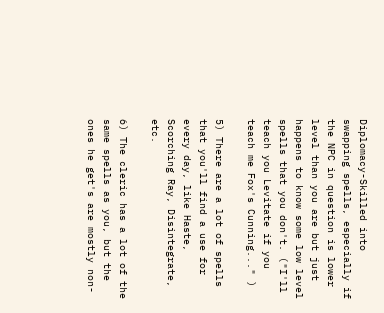Diplomacy-Skilled into swapping spells, especially if the NPC in question is lower level than you are but just happens to know some low level spells that you don't. ("I'll teach you Levitate if you teach me Fox's Cunning..." )

5) There are a lot of spells that you'll find a use for every day, like Haste, Scorching Ray, Disintegrate, etc.

6) The cleric has a lot of the same spells as you, but the ones he get's are mostly non-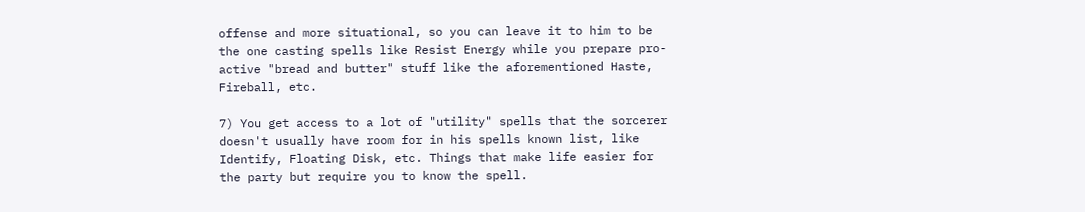offense and more situational, so you can leave it to him to be the one casting spells like Resist Energy while you prepare pro-active "bread and butter" stuff like the aforementioned Haste, Fireball, etc.

7) You get access to a lot of "utility" spells that the sorcerer doesn't usually have room for in his spells known list, like Identify, Floating Disk, etc. Things that make life easier for the party but require you to know the spell.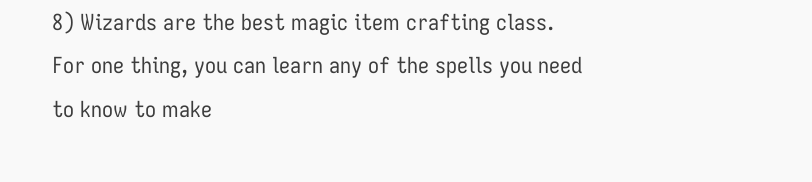8) Wizards are the best magic item crafting class. For one thing, you can learn any of the spells you need to know to make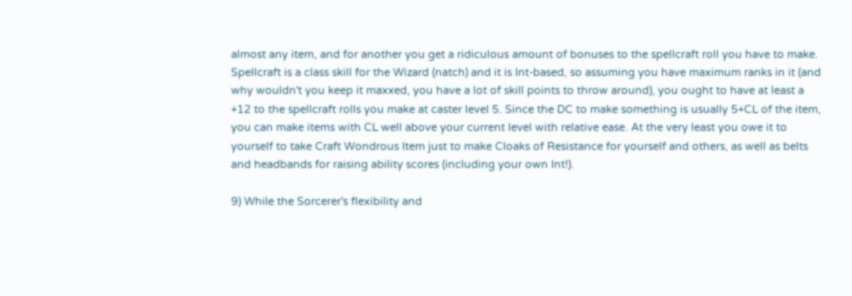almost any item, and for another you get a ridiculous amount of bonuses to the spellcraft roll you have to make. Spellcraft is a class skill for the Wizard (natch) and it is Int-based, so assuming you have maximum ranks in it (and why wouldn't you keep it maxxed, you have a lot of skill points to throw around), you ought to have at least a +12 to the spellcraft rolls you make at caster level 5. Since the DC to make something is usually 5+CL of the item, you can make items with CL well above your current level with relative ease. At the very least you owe it to yourself to take Craft Wondrous Item just to make Cloaks of Resistance for yourself and others, as well as belts and headbands for raising ability scores (including your own Int!).

9) While the Sorcerer's flexibility and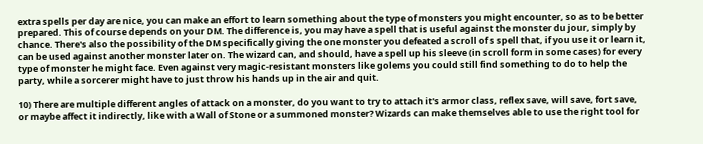extra spells per day are nice, you can make an effort to learn something about the type of monsters you might encounter, so as to be better prepared. This of course depends on your DM. The difference is, you may have a spell that is useful against the monster du jour, simply by chance. There's also the possibility of the DM specifically giving the one monster you defeated a scroll of s spell that, if you use it or learn it, can be used against another monster later on. The wizard can, and should, have a spell up his sleeve (in scroll form in some cases) for every type of monster he might face. Even against very magic-resistant monsters like golems you could still find something to do to help the party, while a sorcerer might have to just throw his hands up in the air and quit.

10) There are multiple different angles of attack on a monster, do you want to try to attach it's armor class, reflex save, will save, fort save, or maybe affect it indirectly, like with a Wall of Stone or a summoned monster? Wizards can make themselves able to use the right tool for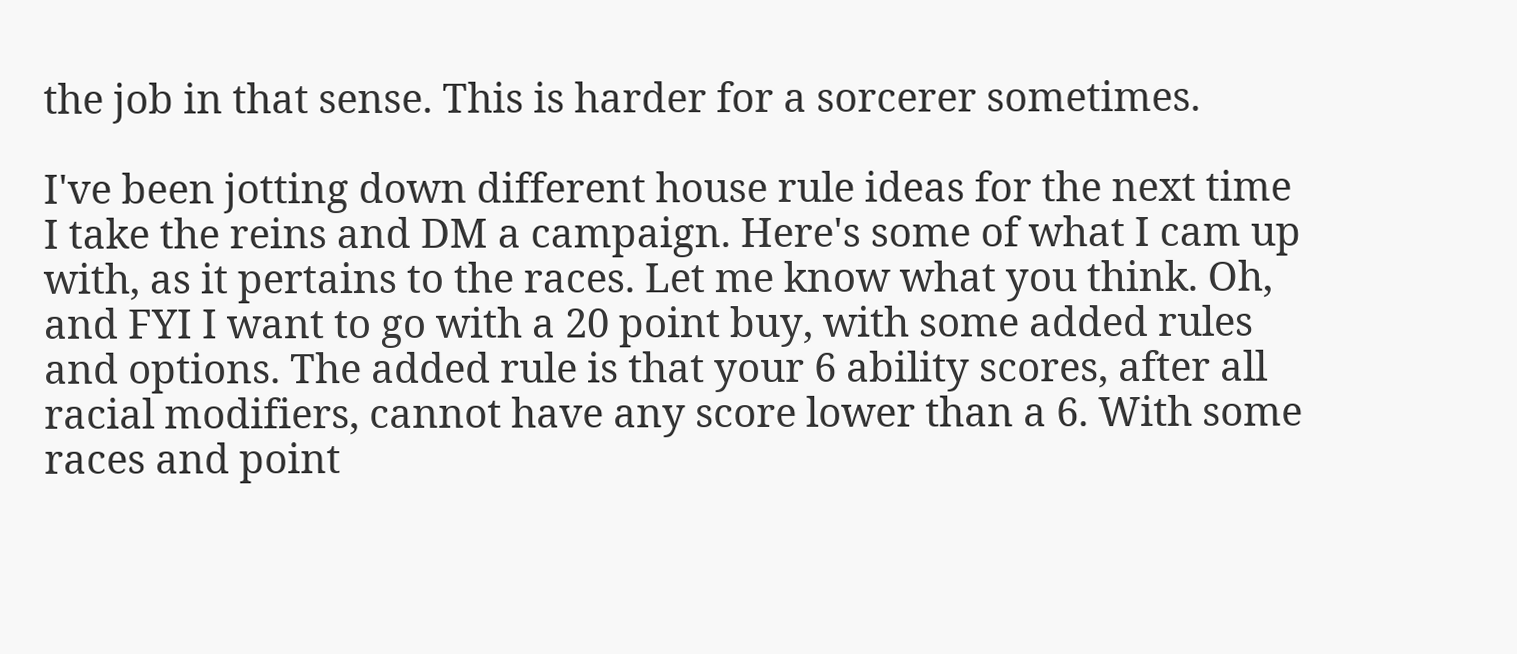the job in that sense. This is harder for a sorcerer sometimes.

I've been jotting down different house rule ideas for the next time I take the reins and DM a campaign. Here's some of what I cam up with, as it pertains to the races. Let me know what you think. Oh, and FYI I want to go with a 20 point buy, with some added rules and options. The added rule is that your 6 ability scores, after all racial modifiers, cannot have any score lower than a 6. With some races and point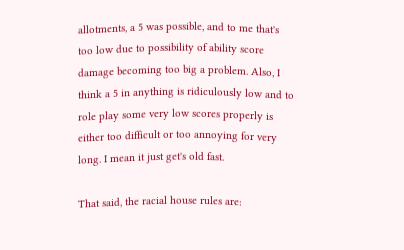allotments, a 5 was possible, and to me that's too low due to possibility of ability score damage becoming too big a problem. Also, I think a 5 in anything is ridiculously low and to role play some very low scores properly is either too difficult or too annoying for very long. I mean it just get's old fast.

That said, the racial house rules are: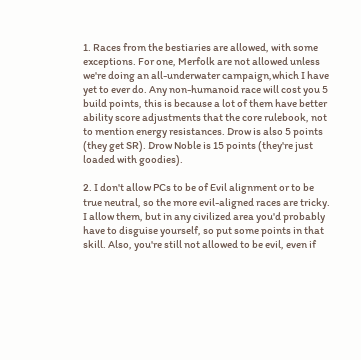1. Races from the bestiaries are allowed, with some exceptions. For one, Merfolk are not allowed unless we're doing an all-underwater campaign,which I have yet to ever do. Any non-humanoid race will cost you 5 build points, this is because a lot of them have better ability score adjustments that the core rulebook, not to mention energy resistances. Drow is also 5 points (they get SR). Drow Noble is 15 points (they're just loaded with goodies).

2. I don't allow PCs to be of Evil alignment or to be true neutral, so the more evil-aligned races are tricky. I allow them, but in any civilized area you'd probably have to disguise yourself, so put some points in that skill. Also, you're still not allowed to be evil, even if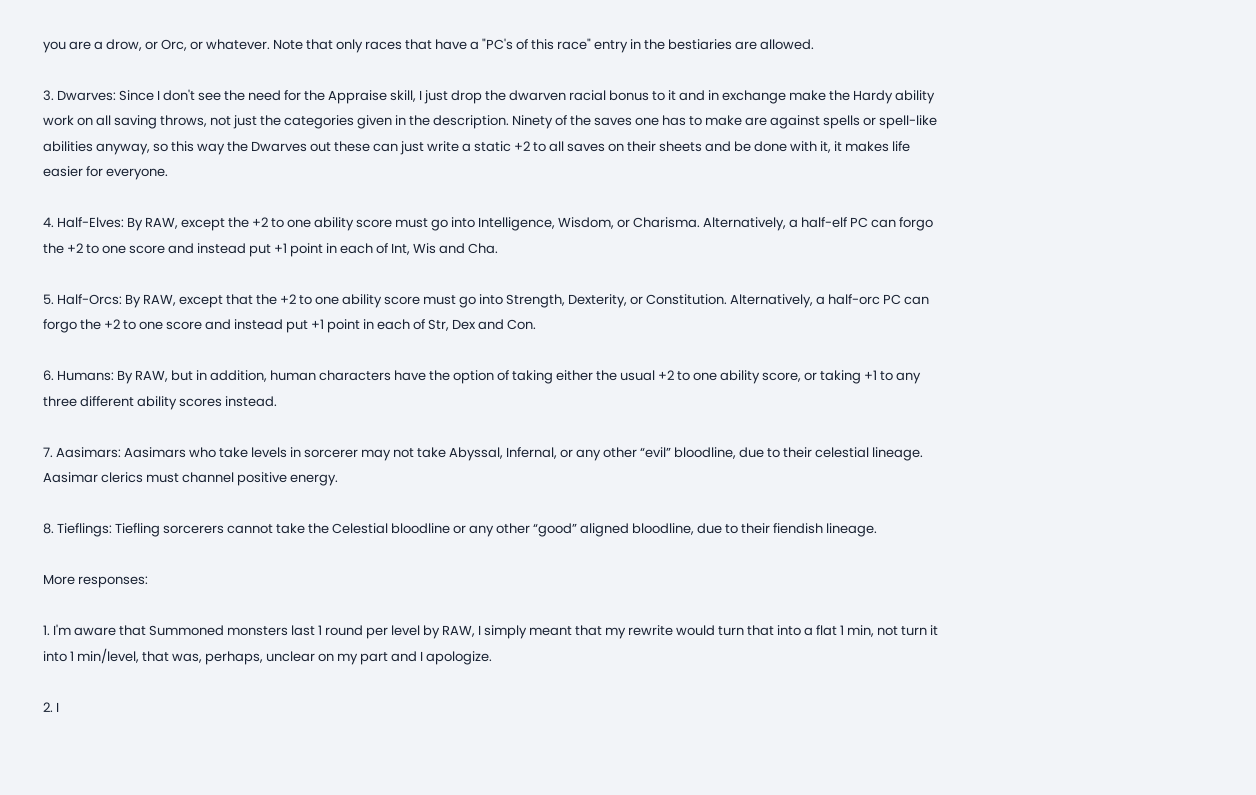you are a drow, or Orc, or whatever. Note that only races that have a "PC's of this race" entry in the bestiaries are allowed.

3. Dwarves: Since I don't see the need for the Appraise skill, I just drop the dwarven racial bonus to it and in exchange make the Hardy ability work on all saving throws, not just the categories given in the description. Ninety of the saves one has to make are against spells or spell-like abilities anyway, so this way the Dwarves out these can just write a static +2 to all saves on their sheets and be done with it, it makes life easier for everyone.

4. Half-Elves: By RAW, except the +2 to one ability score must go into Intelligence, Wisdom, or Charisma. Alternatively, a half-elf PC can forgo the +2 to one score and instead put +1 point in each of Int, Wis and Cha.

5. Half-Orcs: By RAW, except that the +2 to one ability score must go into Strength, Dexterity, or Constitution. Alternatively, a half-orc PC can forgo the +2 to one score and instead put +1 point in each of Str, Dex and Con.

6. Humans: By RAW, but in addition, human characters have the option of taking either the usual +2 to one ability score, or taking +1 to any three different ability scores instead.

7. Aasimars: Aasimars who take levels in sorcerer may not take Abyssal, Infernal, or any other “evil” bloodline, due to their celestial lineage. Aasimar clerics must channel positive energy.

8. Tieflings: Tiefling sorcerers cannot take the Celestial bloodline or any other “good” aligned bloodline, due to their fiendish lineage.

More responses:

1. I'm aware that Summoned monsters last 1 round per level by RAW, I simply meant that my rewrite would turn that into a flat 1 min, not turn it into 1 min/level, that was, perhaps, unclear on my part and I apologize.

2. I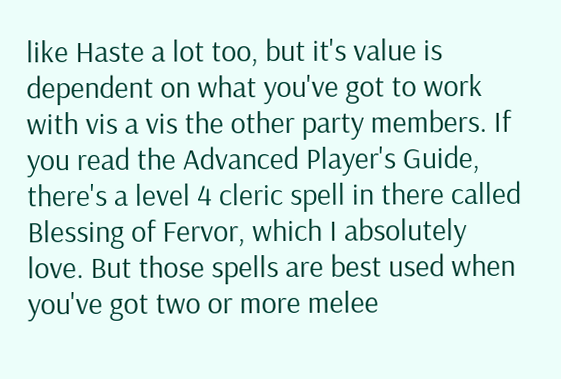like Haste a lot too, but it's value is dependent on what you've got to work with vis a vis the other party members. If you read the Advanced Player's Guide, there's a level 4 cleric spell in there called Blessing of Fervor, which I absolutely love. But those spells are best used when you've got two or more melee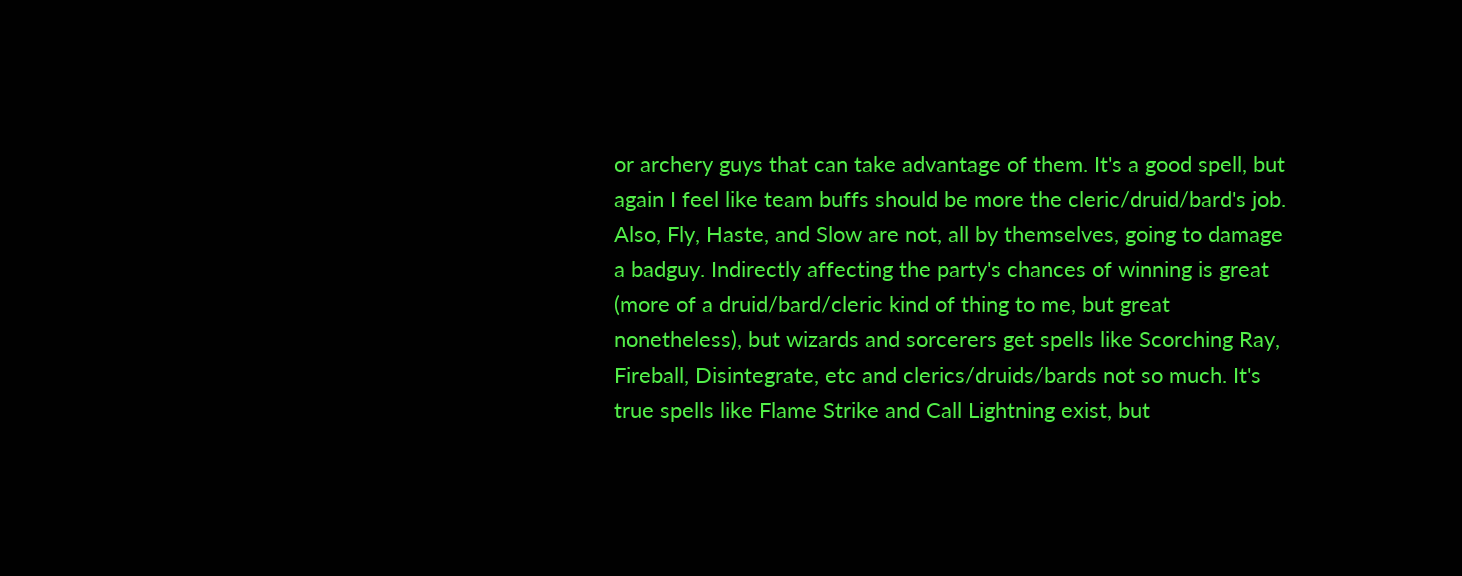or archery guys that can take advantage of them. It's a good spell, but again I feel like team buffs should be more the cleric/druid/bard's job. Also, Fly, Haste, and Slow are not, all by themselves, going to damage a badguy. Indirectly affecting the party's chances of winning is great (more of a druid/bard/cleric kind of thing to me, but great nonetheless), but wizards and sorcerers get spells like Scorching Ray, Fireball, Disintegrate, etc and clerics/druids/bards not so much. It's true spells like Flame Strike and Call Lightning exist, but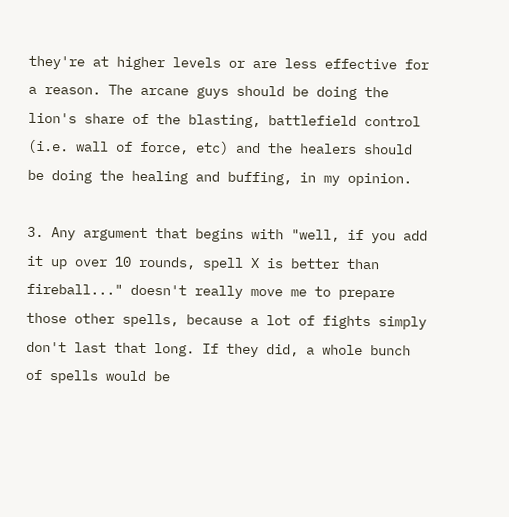they're at higher levels or are less effective for a reason. The arcane guys should be doing the lion's share of the blasting, battlefield control (i.e. wall of force, etc) and the healers should be doing the healing and buffing, in my opinion.

3. Any argument that begins with "well, if you add it up over 10 rounds, spell X is better than fireball..." doesn't really move me to prepare those other spells, because a lot of fights simply don't last that long. If they did, a whole bunch of spells would be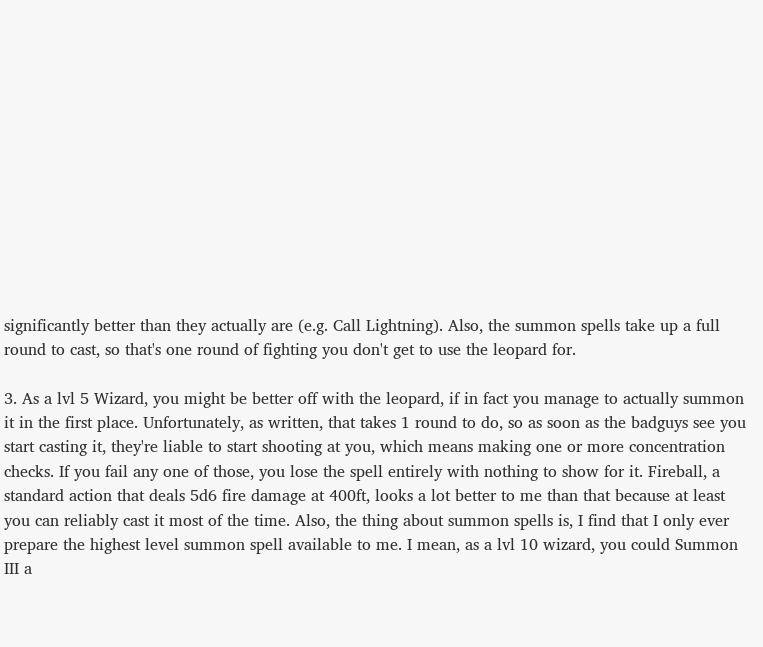significantly better than they actually are (e.g. Call Lightning). Also, the summon spells take up a full round to cast, so that's one round of fighting you don't get to use the leopard for.

3. As a lvl 5 Wizard, you might be better off with the leopard, if in fact you manage to actually summon it in the first place. Unfortunately, as written, that takes 1 round to do, so as soon as the badguys see you start casting it, they're liable to start shooting at you, which means making one or more concentration checks. If you fail any one of those, you lose the spell entirely with nothing to show for it. Fireball, a standard action that deals 5d6 fire damage at 400ft, looks a lot better to me than that because at least you can reliably cast it most of the time. Also, the thing about summon spells is, I find that I only ever prepare the highest level summon spell available to me. I mean, as a lvl 10 wizard, you could Summon III a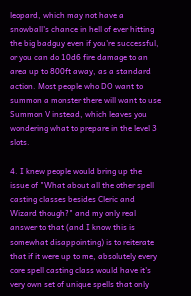leopard, which may not have a snowball's chance in hell of ever hitting the big badguy even if you're successful, or you can do 10d6 fire damage to an area up to 800ft away, as a standard action. Most people who DO want to summon a monster there will want to use Summon V instead, which leaves you wondering what to prepare in the level 3 slots.

4. I knew people would bring up the issue of "What about all the other spell casting classes besides Cleric and Wizard though?" and my only real answer to that (and I know this is somewhat disappointing) is to reiterate that if it were up to me, absolutely every core spell casting class would have it's very own set of unique spells that only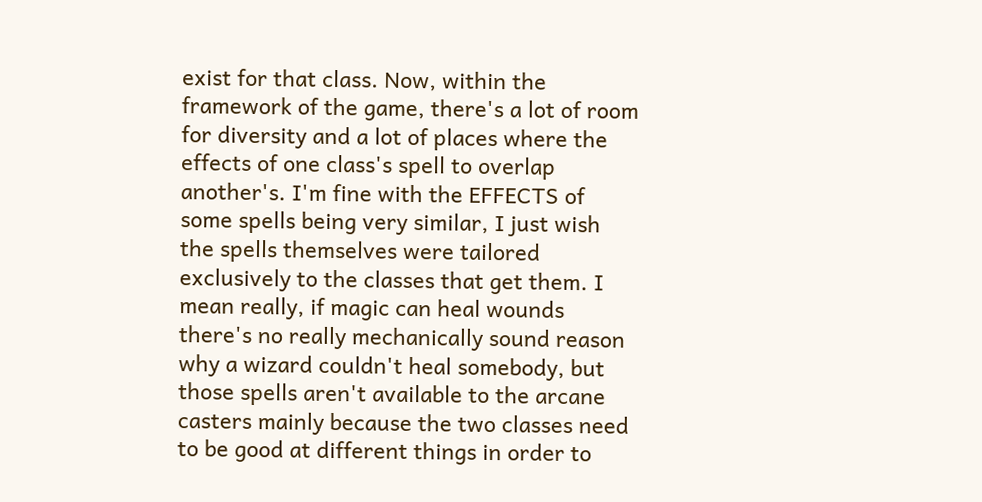exist for that class. Now, within the framework of the game, there's a lot of room for diversity and a lot of places where the effects of one class's spell to overlap another's. I'm fine with the EFFECTS of some spells being very similar, I just wish the spells themselves were tailored exclusively to the classes that get them. I mean really, if magic can heal wounds there's no really mechanically sound reason why a wizard couldn't heal somebody, but those spells aren't available to the arcane casters mainly because the two classes need to be good at different things in order to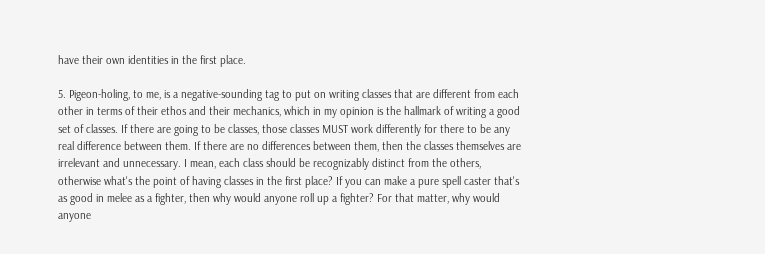have their own identities in the first place.

5. Pigeon-holing, to me, is a negative-sounding tag to put on writing classes that are different from each other in terms of their ethos and their mechanics, which in my opinion is the hallmark of writing a good set of classes. If there are going to be classes, those classes MUST work differently for there to be any real difference between them. If there are no differences between them, then the classes themselves are irrelevant and unnecessary. I mean, each class should be recognizably distinct from the others, otherwise what's the point of having classes in the first place? If you can make a pure spell caster that's as good in melee as a fighter, then why would anyone roll up a fighter? For that matter, why would anyone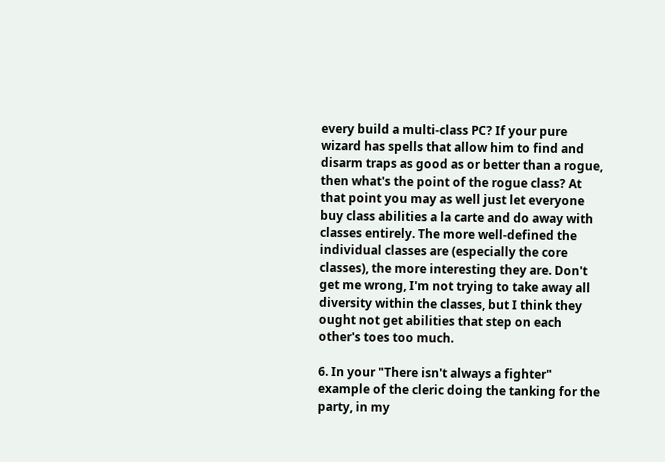every build a multi-class PC? If your pure wizard has spells that allow him to find and disarm traps as good as or better than a rogue, then what's the point of the rogue class? At that point you may as well just let everyone buy class abilities a la carte and do away with classes entirely. The more well-defined the individual classes are (especially the core classes), the more interesting they are. Don't get me wrong, I'm not trying to take away all diversity within the classes, but I think they ought not get abilities that step on each other's toes too much.

6. In your "There isn't always a fighter" example of the cleric doing the tanking for the party, in my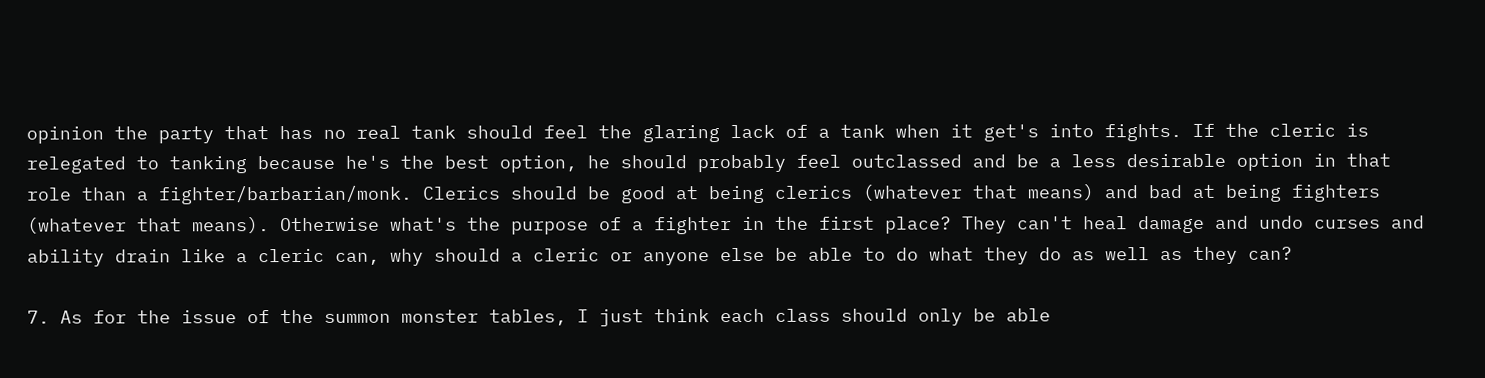opinion the party that has no real tank should feel the glaring lack of a tank when it get's into fights. If the cleric is relegated to tanking because he's the best option, he should probably feel outclassed and be a less desirable option in that role than a fighter/barbarian/monk. Clerics should be good at being clerics (whatever that means) and bad at being fighters (whatever that means). Otherwise what's the purpose of a fighter in the first place? They can't heal damage and undo curses and ability drain like a cleric can, why should a cleric or anyone else be able to do what they do as well as they can?

7. As for the issue of the summon monster tables, I just think each class should only be able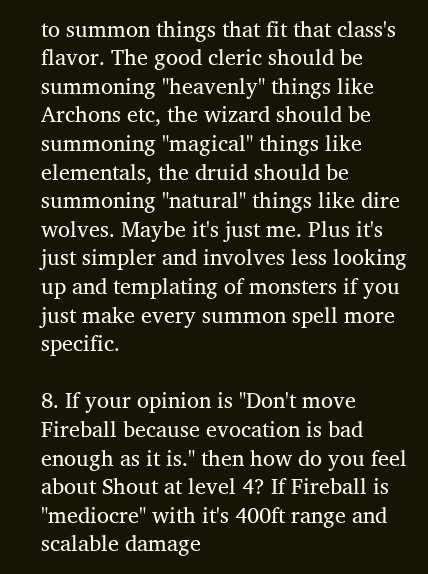to summon things that fit that class's flavor. The good cleric should be summoning "heavenly" things like Archons etc, the wizard should be summoning "magical" things like elementals, the druid should be summoning "natural" things like dire wolves. Maybe it's just me. Plus it's just simpler and involves less looking up and templating of monsters if you just make every summon spell more specific.

8. If your opinion is "Don't move Fireball because evocation is bad enough as it is." then how do you feel about Shout at level 4? If Fireball is "mediocre" with it's 400ft range and scalable damage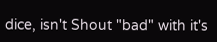dice, isn't Shout "bad" with it's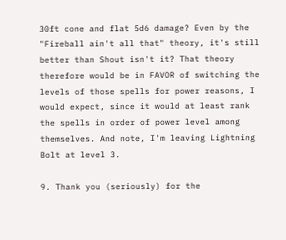30ft cone and flat 5d6 damage? Even by the "Fireball ain't all that" theory, it's still better than Shout isn't it? That theory therefore would be in FAVOR of switching the levels of those spells for power reasons, I would expect, since it would at least rank the spells in order of power level among themselves. And note, I'm leaving Lightning Bolt at level 3.

9. Thank you (seriously) for the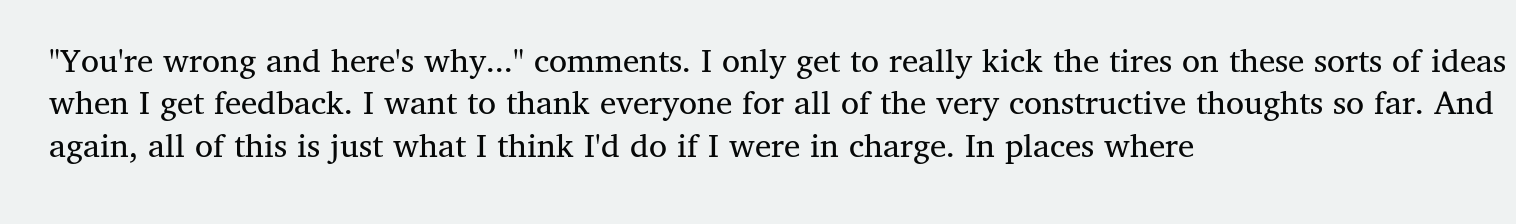"You're wrong and here's why..." comments. I only get to really kick the tires on these sorts of ideas when I get feedback. I want to thank everyone for all of the very constructive thoughts so far. And again, all of this is just what I think I'd do if I were in charge. In places where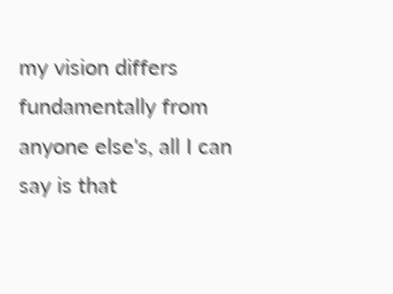my vision differs fundamentally from anyone else's, all I can say is that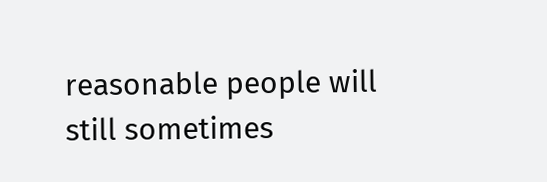reasonable people will still sometimes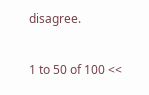disagree.

1 to 50 of 100 <<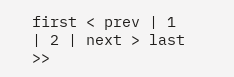first < prev | 1 | 2 | next > last >>